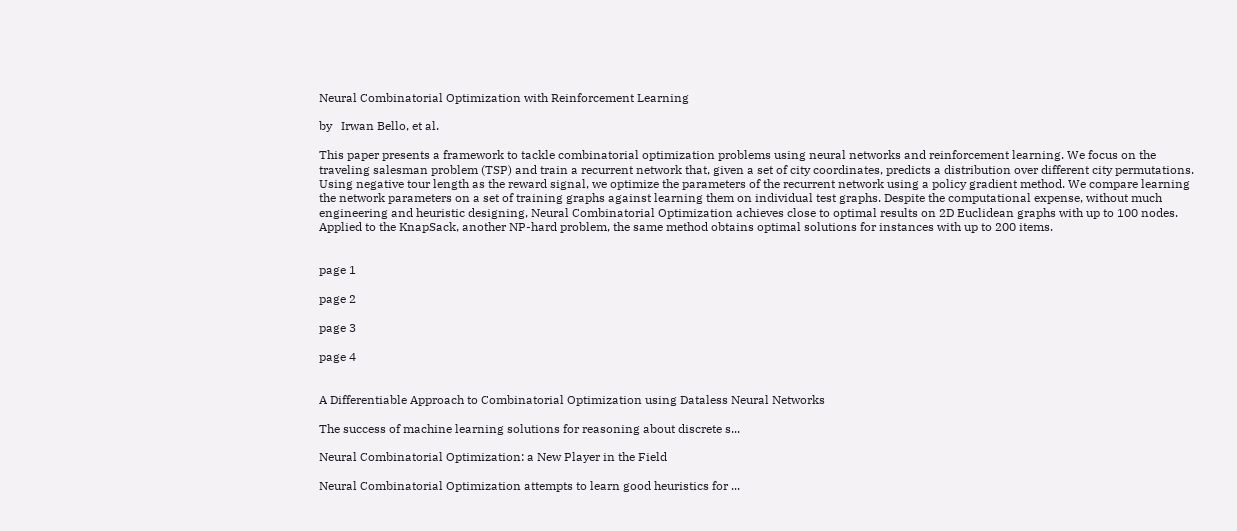Neural Combinatorial Optimization with Reinforcement Learning

by   Irwan Bello, et al.

This paper presents a framework to tackle combinatorial optimization problems using neural networks and reinforcement learning. We focus on the traveling salesman problem (TSP) and train a recurrent network that, given a set of city coordinates, predicts a distribution over different city permutations. Using negative tour length as the reward signal, we optimize the parameters of the recurrent network using a policy gradient method. We compare learning the network parameters on a set of training graphs against learning them on individual test graphs. Despite the computational expense, without much engineering and heuristic designing, Neural Combinatorial Optimization achieves close to optimal results on 2D Euclidean graphs with up to 100 nodes. Applied to the KnapSack, another NP-hard problem, the same method obtains optimal solutions for instances with up to 200 items.


page 1

page 2

page 3

page 4


A Differentiable Approach to Combinatorial Optimization using Dataless Neural Networks

The success of machine learning solutions for reasoning about discrete s...

Neural Combinatorial Optimization: a New Player in the Field

Neural Combinatorial Optimization attempts to learn good heuristics for ...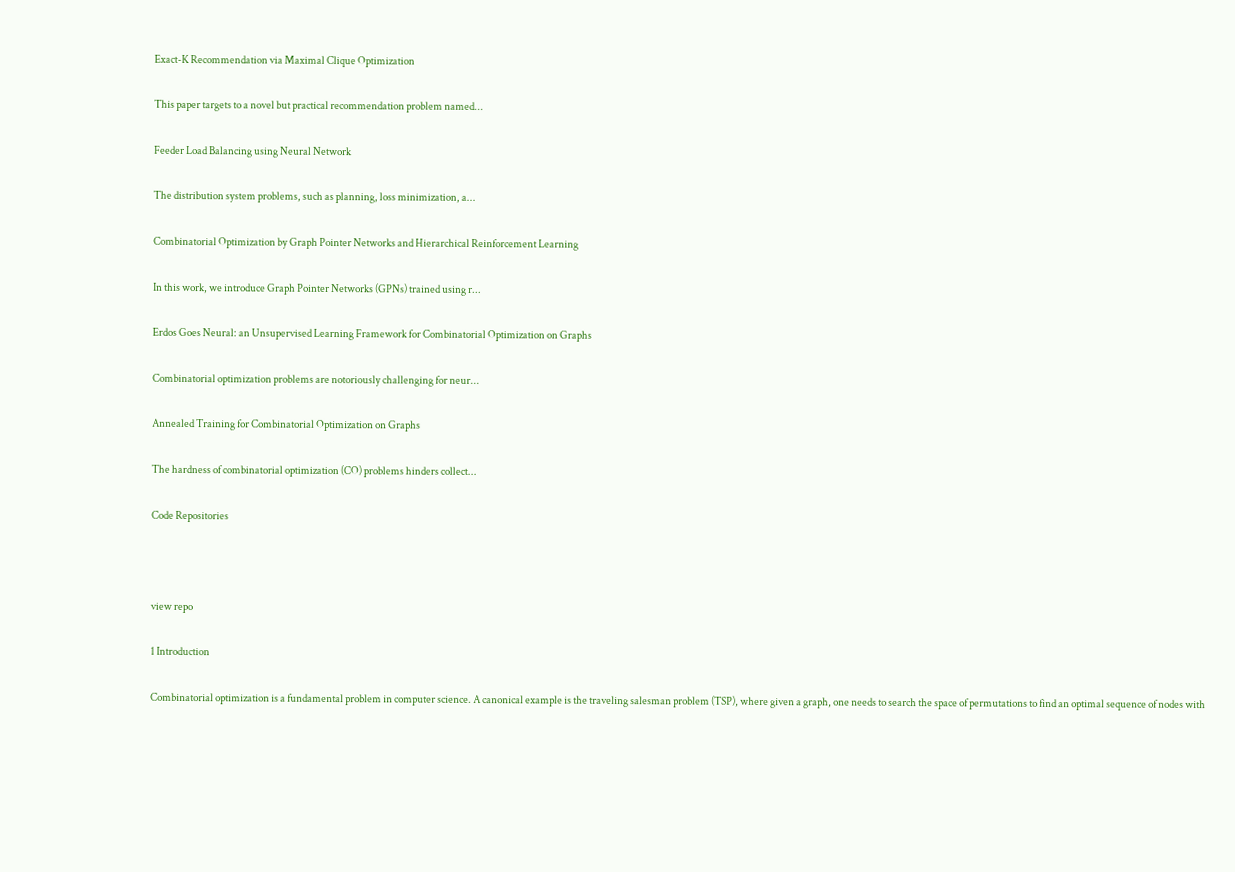Exact-K Recommendation via Maximal Clique Optimization

This paper targets to a novel but practical recommendation problem named...

Feeder Load Balancing using Neural Network

The distribution system problems, such as planning, loss minimization, a...

Combinatorial Optimization by Graph Pointer Networks and Hierarchical Reinforcement Learning

In this work, we introduce Graph Pointer Networks (GPNs) trained using r...

Erdos Goes Neural: an Unsupervised Learning Framework for Combinatorial Optimization on Graphs

Combinatorial optimization problems are notoriously challenging for neur...

Annealed Training for Combinatorial Optimization on Graphs

The hardness of combinatorial optimization (CO) problems hinders collect...

Code Repositories



view repo

1 Introduction

Combinatorial optimization is a fundamental problem in computer science. A canonical example is the traveling salesman problem (TSP), where given a graph, one needs to search the space of permutations to find an optimal sequence of nodes with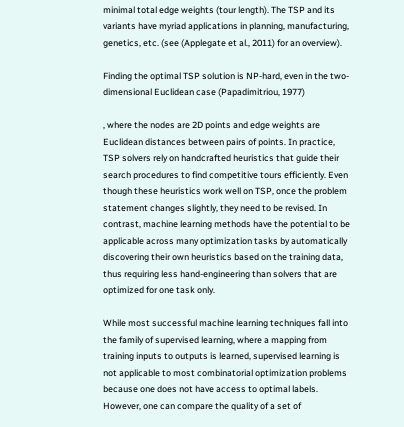minimal total edge weights (tour length). The TSP and its variants have myriad applications in planning, manufacturing, genetics, etc. (see (Applegate et al., 2011) for an overview).

Finding the optimal TSP solution is NP-hard, even in the two-dimensional Euclidean case (Papadimitriou, 1977)

, where the nodes are 2D points and edge weights are Euclidean distances between pairs of points. In practice, TSP solvers rely on handcrafted heuristics that guide their search procedures to find competitive tours efficiently. Even though these heuristics work well on TSP, once the problem statement changes slightly, they need to be revised. In contrast, machine learning methods have the potential to be applicable across many optimization tasks by automatically discovering their own heuristics based on the training data, thus requiring less hand-engineering than solvers that are optimized for one task only.

While most successful machine learning techniques fall into the family of supervised learning, where a mapping from training inputs to outputs is learned, supervised learning is not applicable to most combinatorial optimization problems because one does not have access to optimal labels. However, one can compare the quality of a set of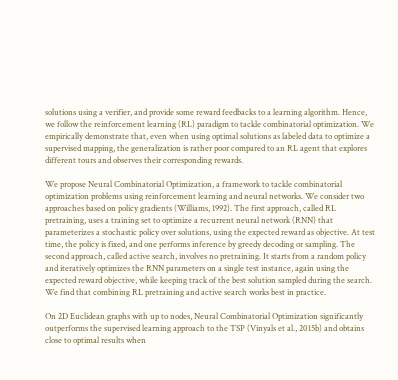solutions using a verifier, and provide some reward feedbacks to a learning algorithm. Hence, we follow the reinforcement learning (RL) paradigm to tackle combinatorial optimization. We empirically demonstrate that, even when using optimal solutions as labeled data to optimize a supervised mapping, the generalization is rather poor compared to an RL agent that explores different tours and observes their corresponding rewards.

We propose Neural Combinatorial Optimization, a framework to tackle combinatorial optimization problems using reinforcement learning and neural networks. We consider two approaches based on policy gradients (Williams, 1992). The first approach, called RL pretraining, uses a training set to optimize a recurrent neural network (RNN) that parameterizes a stochastic policy over solutions, using the expected reward as objective. At test time, the policy is fixed, and one performs inference by greedy decoding or sampling. The second approach, called active search, involves no pretraining. It starts from a random policy and iteratively optimizes the RNN parameters on a single test instance, again using the expected reward objective, while keeping track of the best solution sampled during the search. We find that combining RL pretraining and active search works best in practice.

On 2D Euclidean graphs with up to nodes, Neural Combinatorial Optimization significantly outperforms the supervised learning approach to the TSP (Vinyals et al., 2015b) and obtains close to optimal results when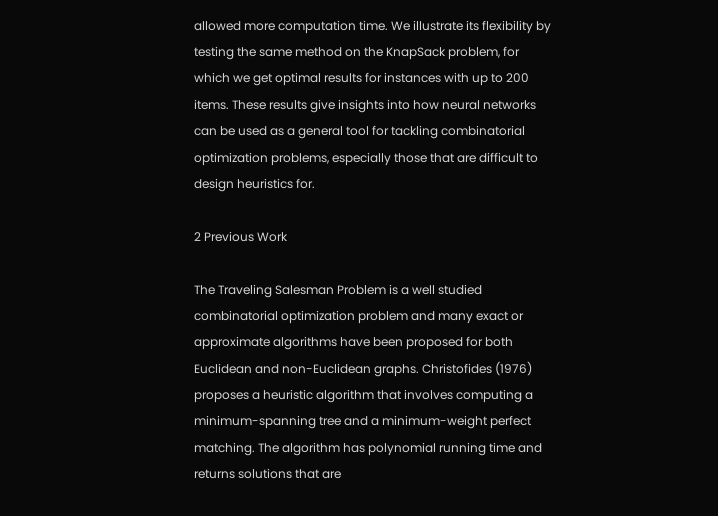allowed more computation time. We illustrate its flexibility by testing the same method on the KnapSack problem, for which we get optimal results for instances with up to 200 items. These results give insights into how neural networks can be used as a general tool for tackling combinatorial optimization problems, especially those that are difficult to design heuristics for.

2 Previous Work

The Traveling Salesman Problem is a well studied combinatorial optimization problem and many exact or approximate algorithms have been proposed for both Euclidean and non-Euclidean graphs. Christofides (1976) proposes a heuristic algorithm that involves computing a minimum-spanning tree and a minimum-weight perfect matching. The algorithm has polynomial running time and returns solutions that are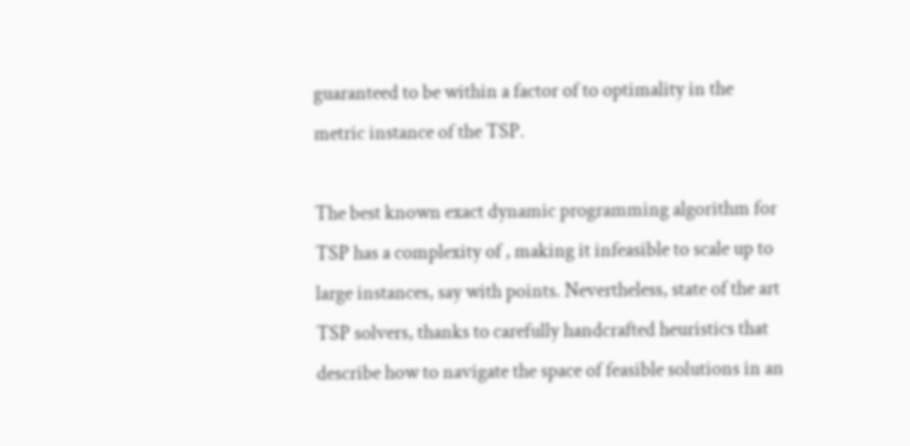guaranteed to be within a factor of to optimality in the metric instance of the TSP.

The best known exact dynamic programming algorithm for TSP has a complexity of , making it infeasible to scale up to large instances, say with points. Nevertheless, state of the art TSP solvers, thanks to carefully handcrafted heuristics that describe how to navigate the space of feasible solutions in an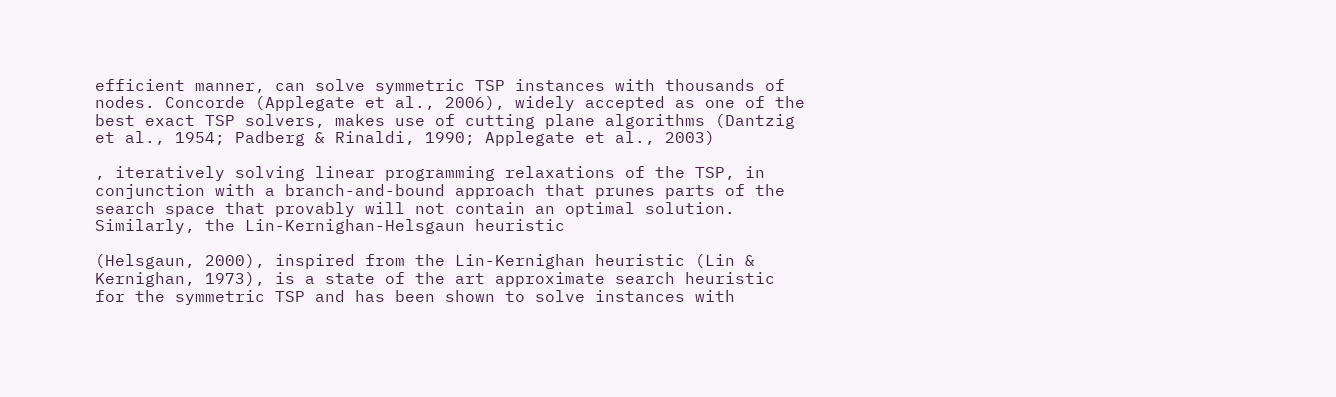efficient manner, can solve symmetric TSP instances with thousands of nodes. Concorde (Applegate et al., 2006), widely accepted as one of the best exact TSP solvers, makes use of cutting plane algorithms (Dantzig et al., 1954; Padberg & Rinaldi, 1990; Applegate et al., 2003)

, iteratively solving linear programming relaxations of the TSP, in conjunction with a branch-and-bound approach that prunes parts of the search space that provably will not contain an optimal solution. Similarly, the Lin-Kernighan-Helsgaun heuristic

(Helsgaun, 2000), inspired from the Lin-Kernighan heuristic (Lin & Kernighan, 1973), is a state of the art approximate search heuristic for the symmetric TSP and has been shown to solve instances with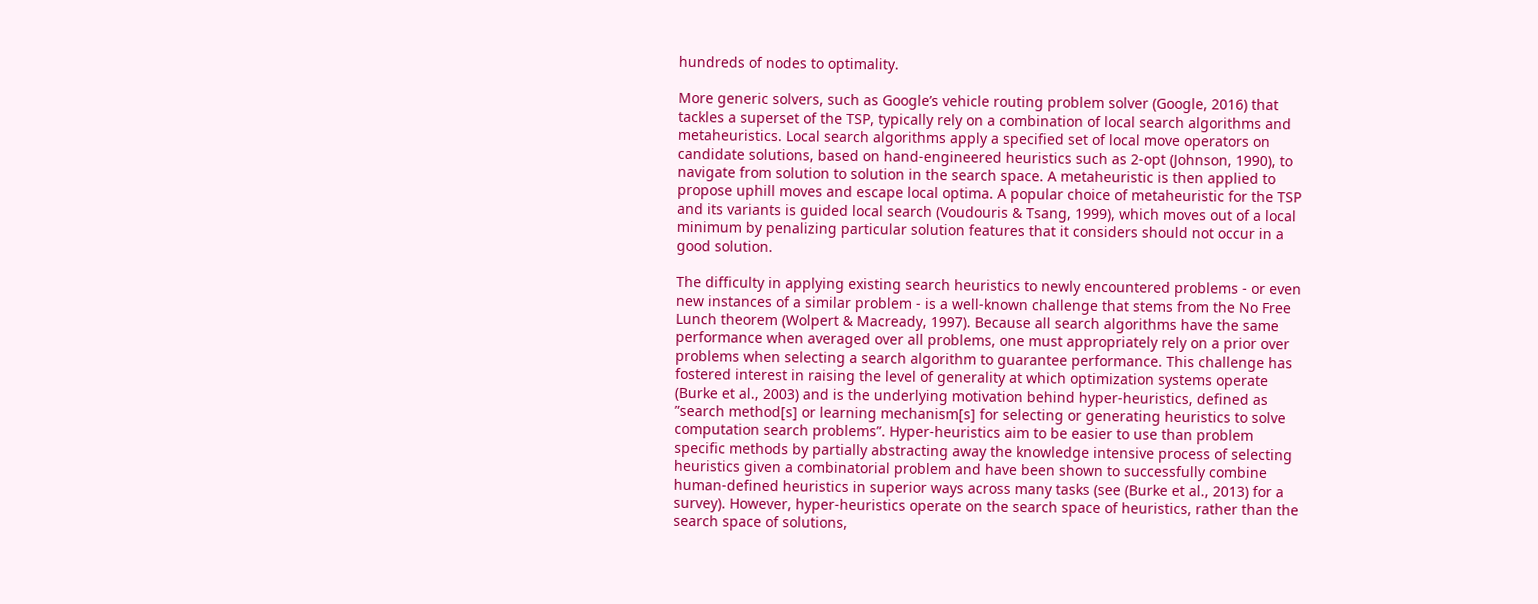hundreds of nodes to optimality.

More generic solvers, such as Google’s vehicle routing problem solver (Google, 2016) that tackles a superset of the TSP, typically rely on a combination of local search algorithms and metaheuristics. Local search algorithms apply a specified set of local move operators on candidate solutions, based on hand-engineered heuristics such as 2-opt (Johnson, 1990), to navigate from solution to solution in the search space. A metaheuristic is then applied to propose uphill moves and escape local optima. A popular choice of metaheuristic for the TSP and its variants is guided local search (Voudouris & Tsang, 1999), which moves out of a local minimum by penalizing particular solution features that it considers should not occur in a good solution.

The difficulty in applying existing search heuristics to newly encountered problems - or even new instances of a similar problem - is a well-known challenge that stems from the No Free Lunch theorem (Wolpert & Macready, 1997). Because all search algorithms have the same performance when averaged over all problems, one must appropriately rely on a prior over problems when selecting a search algorithm to guarantee performance. This challenge has fostered interest in raising the level of generality at which optimization systems operate (Burke et al., 2003) and is the underlying motivation behind hyper-heuristics, defined as ”search method[s] or learning mechanism[s] for selecting or generating heuristics to solve computation search problems”. Hyper-heuristics aim to be easier to use than problem specific methods by partially abstracting away the knowledge intensive process of selecting heuristics given a combinatorial problem and have been shown to successfully combine human-defined heuristics in superior ways across many tasks (see (Burke et al., 2013) for a survey). However, hyper-heuristics operate on the search space of heuristics, rather than the search space of solutions,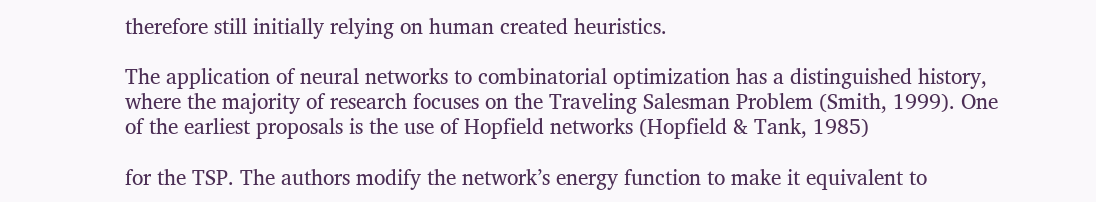therefore still initially relying on human created heuristics.

The application of neural networks to combinatorial optimization has a distinguished history, where the majority of research focuses on the Traveling Salesman Problem (Smith, 1999). One of the earliest proposals is the use of Hopfield networks (Hopfield & Tank, 1985)

for the TSP. The authors modify the network’s energy function to make it equivalent to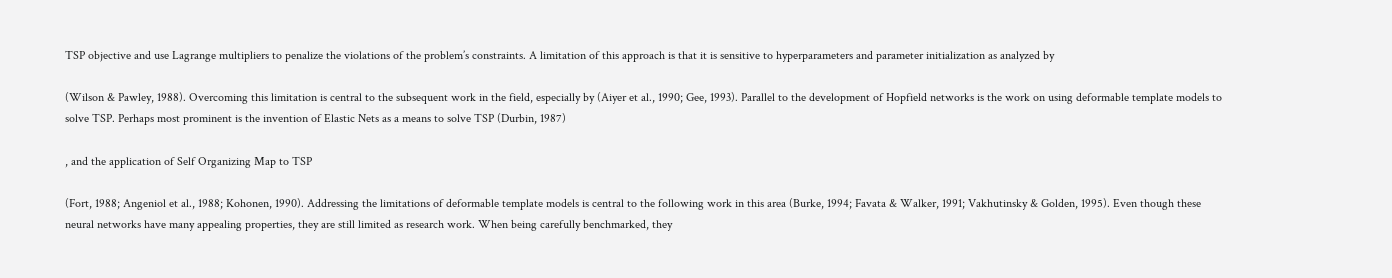TSP objective and use Lagrange multipliers to penalize the violations of the problem’s constraints. A limitation of this approach is that it is sensitive to hyperparameters and parameter initialization as analyzed by

(Wilson & Pawley, 1988). Overcoming this limitation is central to the subsequent work in the field, especially by (Aiyer et al., 1990; Gee, 1993). Parallel to the development of Hopfield networks is the work on using deformable template models to solve TSP. Perhaps most prominent is the invention of Elastic Nets as a means to solve TSP (Durbin, 1987)

, and the application of Self Organizing Map to TSP

(Fort, 1988; Angeniol et al., 1988; Kohonen, 1990). Addressing the limitations of deformable template models is central to the following work in this area (Burke, 1994; Favata & Walker, 1991; Vakhutinsky & Golden, 1995). Even though these neural networks have many appealing properties, they are still limited as research work. When being carefully benchmarked, they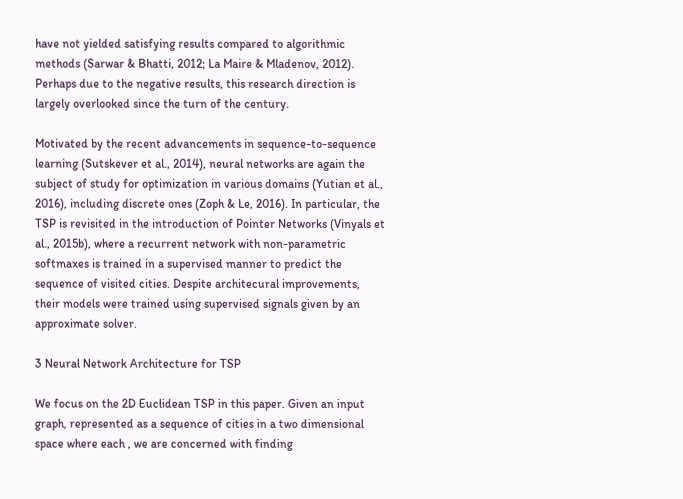have not yielded satisfying results compared to algorithmic methods (Sarwar & Bhatti, 2012; La Maire & Mladenov, 2012). Perhaps due to the negative results, this research direction is largely overlooked since the turn of the century.

Motivated by the recent advancements in sequence-to-sequence learning (Sutskever et al., 2014), neural networks are again the subject of study for optimization in various domains (Yutian et al., 2016), including discrete ones (Zoph & Le, 2016). In particular, the TSP is revisited in the introduction of Pointer Networks (Vinyals et al., 2015b), where a recurrent network with non-parametric softmaxes is trained in a supervised manner to predict the sequence of visited cities. Despite architecural improvements, their models were trained using supervised signals given by an approximate solver.

3 Neural Network Architecture for TSP

We focus on the 2D Euclidean TSP in this paper. Given an input graph, represented as a sequence of cities in a two dimensional space where each , we are concerned with finding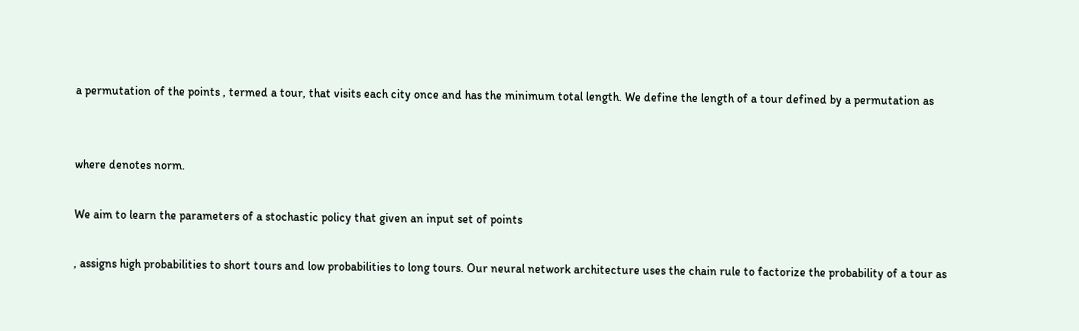a permutation of the points , termed a tour, that visits each city once and has the minimum total length. We define the length of a tour defined by a permutation as


where denotes norm.

We aim to learn the parameters of a stochastic policy that given an input set of points

, assigns high probabilities to short tours and low probabilities to long tours. Our neural network architecture uses the chain rule to factorize the probability of a tour as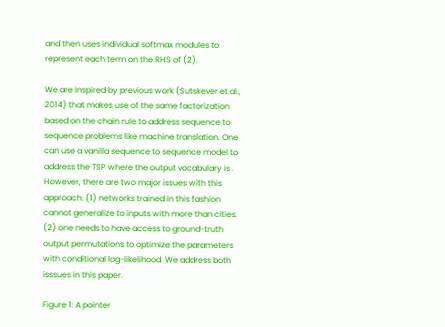and then uses individual softmax modules to represent each term on the RHS of (2).

We are inspired by previous work (Sutskever et al., 2014) that makes use of the same factorization based on the chain rule to address sequence to sequence problems like machine translation. One can use a vanilla sequence to sequence model to address the TSP where the output vocabulary is . However, there are two major issues with this approach: (1) networks trained in this fashion cannot generalize to inputs with more than cities. (2) one needs to have access to ground-truth output permutations to optimize the parameters with conditional log-likelihood. We address both isssues in this paper.

Figure 1: A pointer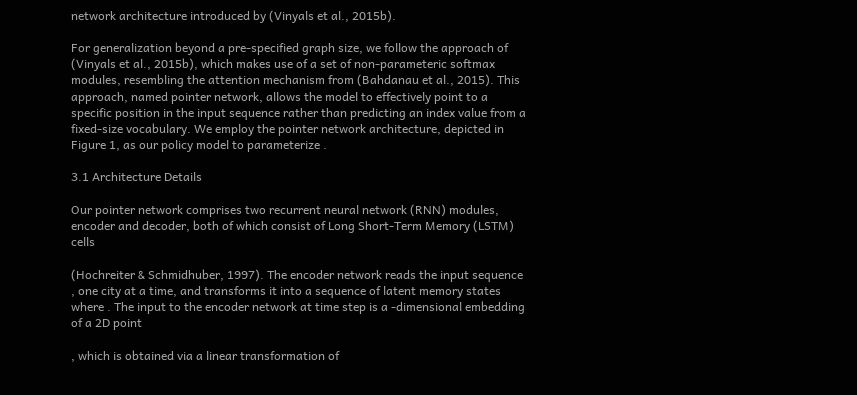network architecture introduced by (Vinyals et al., 2015b).

For generalization beyond a pre-specified graph size, we follow the approach of (Vinyals et al., 2015b), which makes use of a set of non-parameteric softmax modules, resembling the attention mechanism from (Bahdanau et al., 2015). This approach, named pointer network, allows the model to effectively point to a specific position in the input sequence rather than predicting an index value from a fixed-size vocabulary. We employ the pointer network architecture, depicted in Figure 1, as our policy model to parameterize .

3.1 Architecture Details

Our pointer network comprises two recurrent neural network (RNN) modules, encoder and decoder, both of which consist of Long Short-Term Memory (LSTM) cells

(Hochreiter & Schmidhuber, 1997). The encoder network reads the input sequence , one city at a time, and transforms it into a sequence of latent memory states where . The input to the encoder network at time step is a -dimensional embedding of a 2D point

, which is obtained via a linear transformation of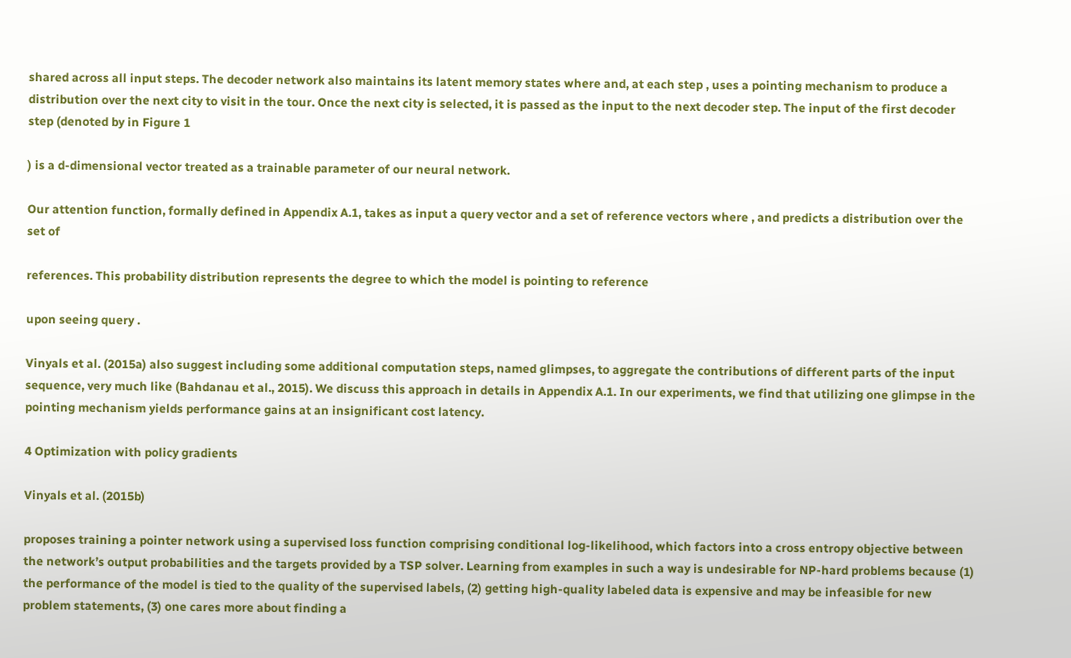shared across all input steps. The decoder network also maintains its latent memory states where and, at each step , uses a pointing mechanism to produce a distribution over the next city to visit in the tour. Once the next city is selected, it is passed as the input to the next decoder step. The input of the first decoder step (denoted by in Figure 1

) is a d-dimensional vector treated as a trainable parameter of our neural network.

Our attention function, formally defined in Appendix A.1, takes as input a query vector and a set of reference vectors where , and predicts a distribution over the set of

references. This probability distribution represents the degree to which the model is pointing to reference

upon seeing query .

Vinyals et al. (2015a) also suggest including some additional computation steps, named glimpses, to aggregate the contributions of different parts of the input sequence, very much like (Bahdanau et al., 2015). We discuss this approach in details in Appendix A.1. In our experiments, we find that utilizing one glimpse in the pointing mechanism yields performance gains at an insignificant cost latency.

4 Optimization with policy gradients

Vinyals et al. (2015b)

proposes training a pointer network using a supervised loss function comprising conditional log-likelihood, which factors into a cross entropy objective between the network’s output probabilities and the targets provided by a TSP solver. Learning from examples in such a way is undesirable for NP-hard problems because (1) the performance of the model is tied to the quality of the supervised labels, (2) getting high-quality labeled data is expensive and may be infeasible for new problem statements, (3) one cares more about finding a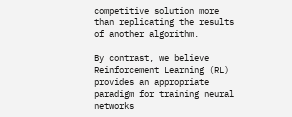competitive solution more than replicating the results of another algorithm.

By contrast, we believe Reinforcement Learning (RL) provides an appropriate paradigm for training neural networks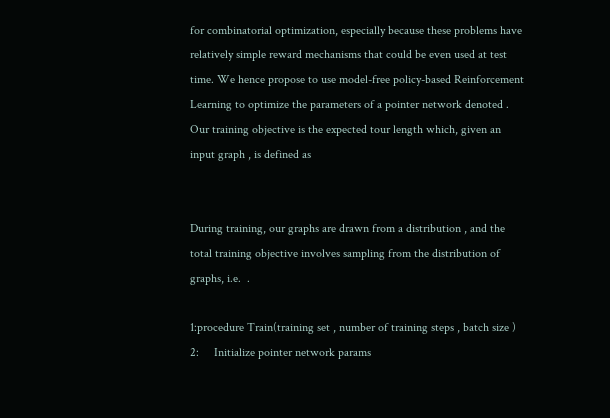for combinatorial optimization, especially because these problems have relatively simple reward mechanisms that could be even used at test time. We hence propose to use model-free policy-based Reinforcement Learning to optimize the parameters of a pointer network denoted . Our training objective is the expected tour length which, given an input graph , is defined as


During training, our graphs are drawn from a distribution , and the total training objective involves sampling from the distribution of graphs, i.e.  .

1:procedure Train(training set , number of training steps , batch size )
2:     Initialize pointer network params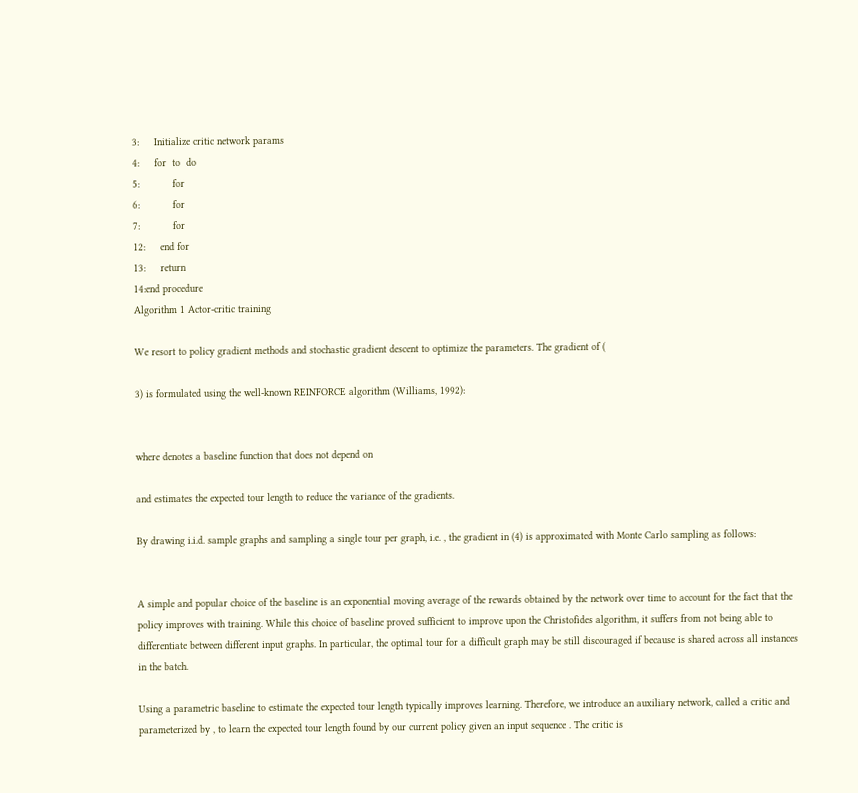3:     Initialize critic network params
4:     for  to  do
5:           for
6:           for
7:           for
12:     end for
13:     return
14:end procedure
Algorithm 1 Actor-critic training

We resort to policy gradient methods and stochastic gradient descent to optimize the parameters. The gradient of (

3) is formulated using the well-known REINFORCE algorithm (Williams, 1992):


where denotes a baseline function that does not depend on

and estimates the expected tour length to reduce the variance of the gradients.

By drawing i.i.d. sample graphs and sampling a single tour per graph, i.e. , the gradient in (4) is approximated with Monte Carlo sampling as follows:


A simple and popular choice of the baseline is an exponential moving average of the rewards obtained by the network over time to account for the fact that the policy improves with training. While this choice of baseline proved sufficient to improve upon the Christofides algorithm, it suffers from not being able to differentiate between different input graphs. In particular, the optimal tour for a difficult graph may be still discouraged if because is shared across all instances in the batch.

Using a parametric baseline to estimate the expected tour length typically improves learning. Therefore, we introduce an auxiliary network, called a critic and parameterized by , to learn the expected tour length found by our current policy given an input sequence . The critic is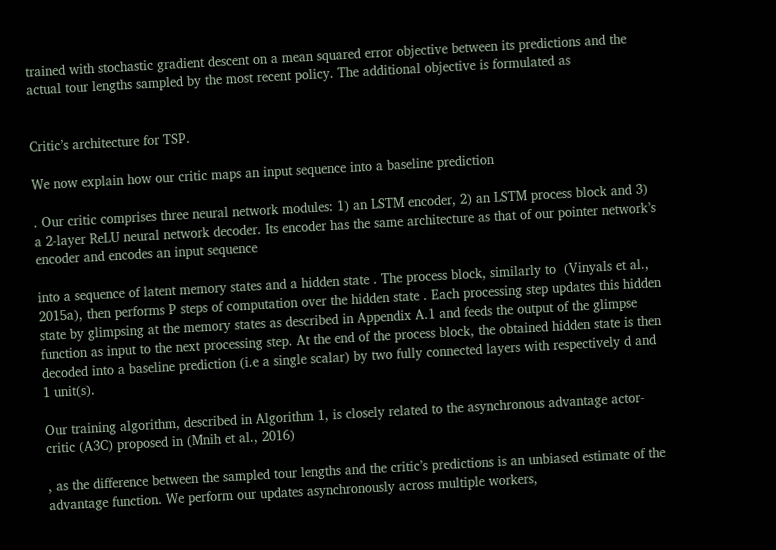trained with stochastic gradient descent on a mean squared error objective between its predictions and the actual tour lengths sampled by the most recent policy. The additional objective is formulated as


Critic’s architecture for TSP.

We now explain how our critic maps an input sequence into a baseline prediction

. Our critic comprises three neural network modules: 1) an LSTM encoder, 2) an LSTM process block and 3) a 2-layer ReLU neural network decoder. Its encoder has the same architecture as that of our pointer network’s encoder and encodes an input sequence

into a sequence of latent memory states and a hidden state . The process block, similarly to  (Vinyals et al., 2015a), then performs P steps of computation over the hidden state . Each processing step updates this hidden state by glimpsing at the memory states as described in Appendix A.1 and feeds the output of the glimpse function as input to the next processing step. At the end of the process block, the obtained hidden state is then decoded into a baseline prediction (i.e a single scalar) by two fully connected layers with respectively d and 1 unit(s).

Our training algorithm, described in Algorithm 1, is closely related to the asynchronous advantage actor-critic (A3C) proposed in (Mnih et al., 2016)

, as the difference between the sampled tour lengths and the critic’s predictions is an unbiased estimate of the advantage function. We perform our updates asynchronously across multiple workers,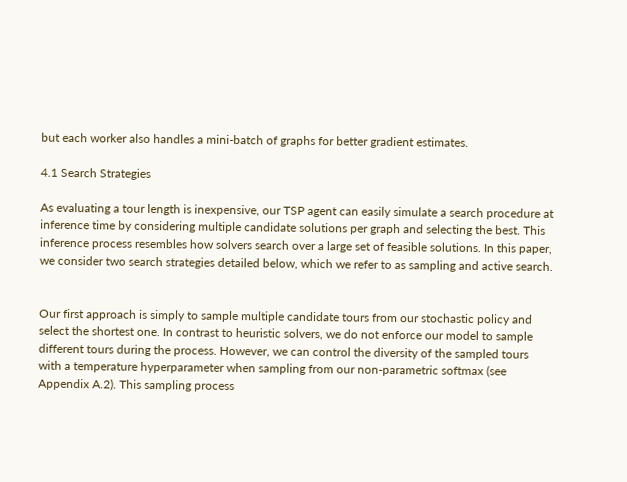but each worker also handles a mini-batch of graphs for better gradient estimates.

4.1 Search Strategies

As evaluating a tour length is inexpensive, our TSP agent can easily simulate a search procedure at inference time by considering multiple candidate solutions per graph and selecting the best. This inference process resembles how solvers search over a large set of feasible solutions. In this paper, we consider two search strategies detailed below, which we refer to as sampling and active search.


Our first approach is simply to sample multiple candidate tours from our stochastic policy and select the shortest one. In contrast to heuristic solvers, we do not enforce our model to sample different tours during the process. However, we can control the diversity of the sampled tours with a temperature hyperparameter when sampling from our non-parametric softmax (see Appendix A.2). This sampling process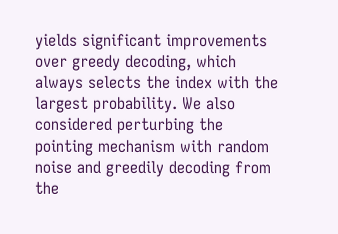yields significant improvements over greedy decoding, which always selects the index with the largest probability. We also considered perturbing the pointing mechanism with random noise and greedily decoding from the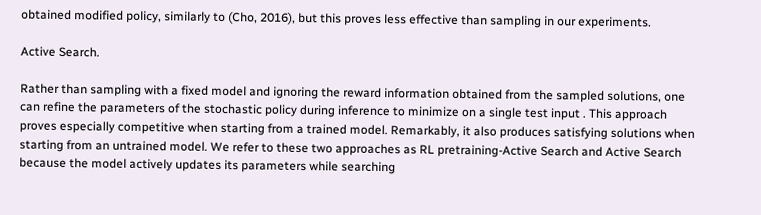obtained modified policy, similarly to (Cho, 2016), but this proves less effective than sampling in our experiments.

Active Search.

Rather than sampling with a fixed model and ignoring the reward information obtained from the sampled solutions, one can refine the parameters of the stochastic policy during inference to minimize on a single test input . This approach proves especially competitive when starting from a trained model. Remarkably, it also produces satisfying solutions when starting from an untrained model. We refer to these two approaches as RL pretraining-Active Search and Active Search because the model actively updates its parameters while searching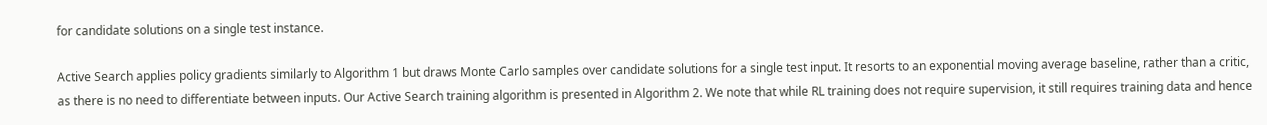for candidate solutions on a single test instance.

Active Search applies policy gradients similarly to Algorithm 1 but draws Monte Carlo samples over candidate solutions for a single test input. It resorts to an exponential moving average baseline, rather than a critic, as there is no need to differentiate between inputs. Our Active Search training algorithm is presented in Algorithm 2. We note that while RL training does not require supervision, it still requires training data and hence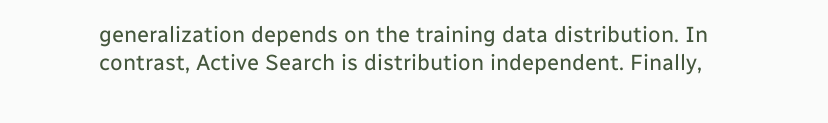generalization depends on the training data distribution. In contrast, Active Search is distribution independent. Finally,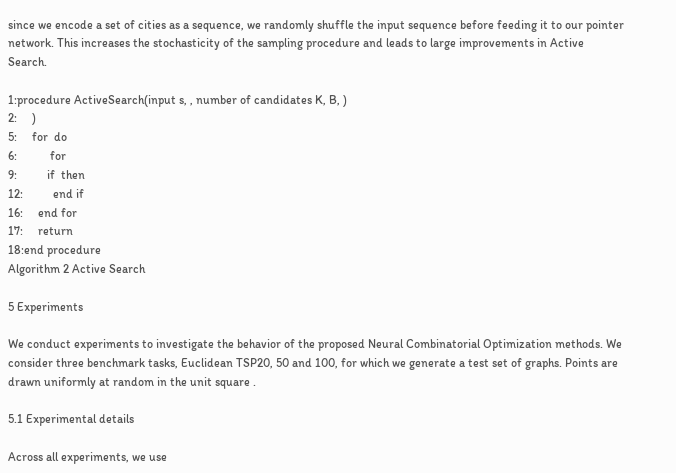since we encode a set of cities as a sequence, we randomly shuffle the input sequence before feeding it to our pointer network. This increases the stochasticity of the sampling procedure and leads to large improvements in Active Search.

1:procedure ActiveSearch(input s, , number of candidates K, B, )
2:     )
5:     for  do
6:           for
9:          if  then
12:          end if
16:     end for
17:     return
18:end procedure
Algorithm 2 Active Search

5 Experiments

We conduct experiments to investigate the behavior of the proposed Neural Combinatorial Optimization methods. We consider three benchmark tasks, Euclidean TSP20, 50 and 100, for which we generate a test set of graphs. Points are drawn uniformly at random in the unit square .

5.1 Experimental details

Across all experiments, we use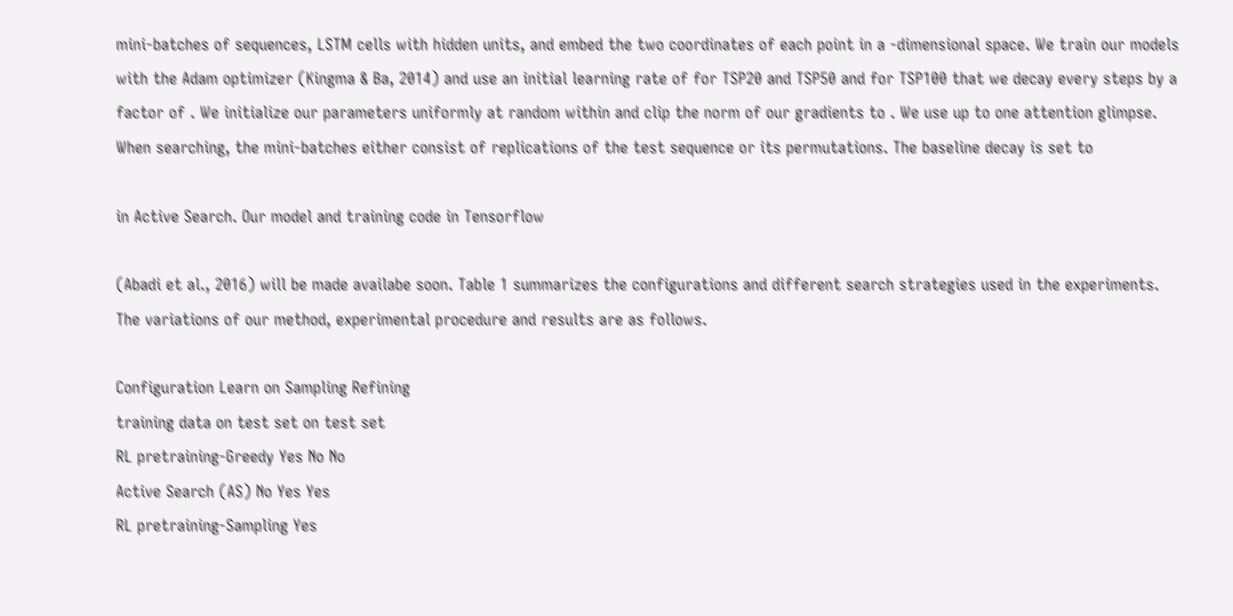mini-batches of sequences, LSTM cells with hidden units, and embed the two coordinates of each point in a -dimensional space. We train our models with the Adam optimizer (Kingma & Ba, 2014) and use an initial learning rate of for TSP20 and TSP50 and for TSP100 that we decay every steps by a factor of . We initialize our parameters uniformly at random within and clip the norm of our gradients to . We use up to one attention glimpse. When searching, the mini-batches either consist of replications of the test sequence or its permutations. The baseline decay is set to

in Active Search. Our model and training code in Tensorflow

(Abadi et al., 2016) will be made availabe soon. Table 1 summarizes the configurations and different search strategies used in the experiments. The variations of our method, experimental procedure and results are as follows.

Configuration Learn on Sampling Refining
training data on test set on test set
RL pretraining-Greedy Yes No No
Active Search (AS) No Yes Yes
RL pretraining-Sampling Yes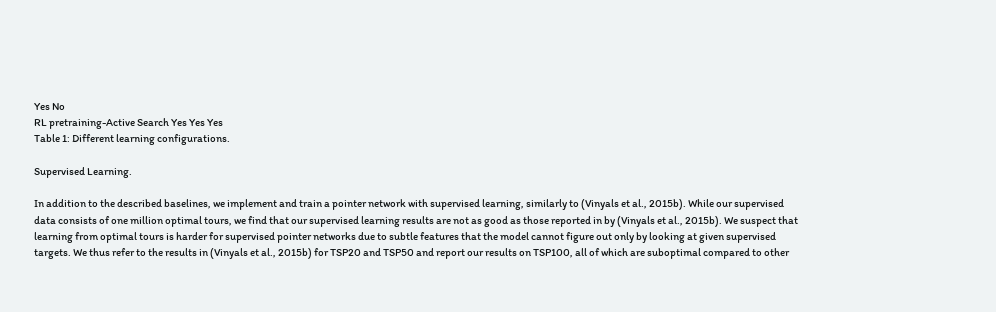Yes No
RL pretraining-Active Search Yes Yes Yes
Table 1: Different learning configurations.

Supervised Learning.

In addition to the described baselines, we implement and train a pointer network with supervised learning, similarly to (Vinyals et al., 2015b). While our supervised data consists of one million optimal tours, we find that our supervised learning results are not as good as those reported in by (Vinyals et al., 2015b). We suspect that learning from optimal tours is harder for supervised pointer networks due to subtle features that the model cannot figure out only by looking at given supervised targets. We thus refer to the results in (Vinyals et al., 2015b) for TSP20 and TSP50 and report our results on TSP100, all of which are suboptimal compared to other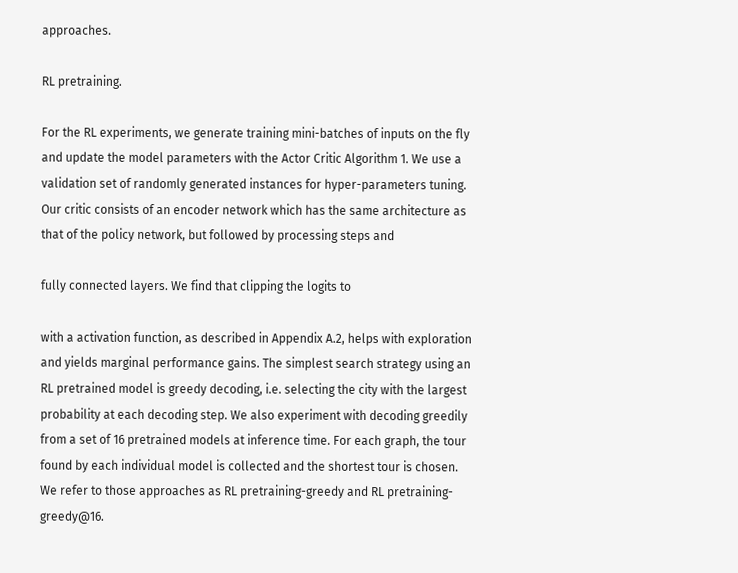approaches.

RL pretraining.

For the RL experiments, we generate training mini-batches of inputs on the fly and update the model parameters with the Actor Critic Algorithm 1. We use a validation set of randomly generated instances for hyper-parameters tuning. Our critic consists of an encoder network which has the same architecture as that of the policy network, but followed by processing steps and

fully connected layers. We find that clipping the logits to

with a activation function, as described in Appendix A.2, helps with exploration and yields marginal performance gains. The simplest search strategy using an RL pretrained model is greedy decoding, i.e. selecting the city with the largest probability at each decoding step. We also experiment with decoding greedily from a set of 16 pretrained models at inference time. For each graph, the tour found by each individual model is collected and the shortest tour is chosen. We refer to those approaches as RL pretraining-greedy and RL pretraining-greedy@16.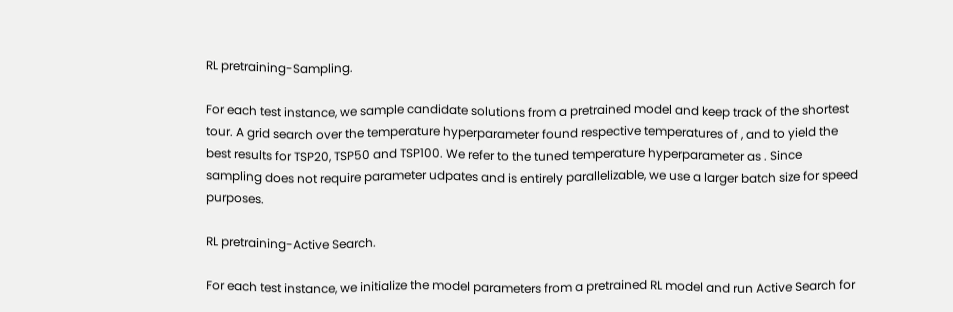RL pretraining-Sampling.

For each test instance, we sample candidate solutions from a pretrained model and keep track of the shortest tour. A grid search over the temperature hyperparameter found respective temperatures of , and to yield the best results for TSP20, TSP50 and TSP100. We refer to the tuned temperature hyperparameter as . Since sampling does not require parameter udpates and is entirely parallelizable, we use a larger batch size for speed purposes.

RL pretraining-Active Search.

For each test instance, we initialize the model parameters from a pretrained RL model and run Active Search for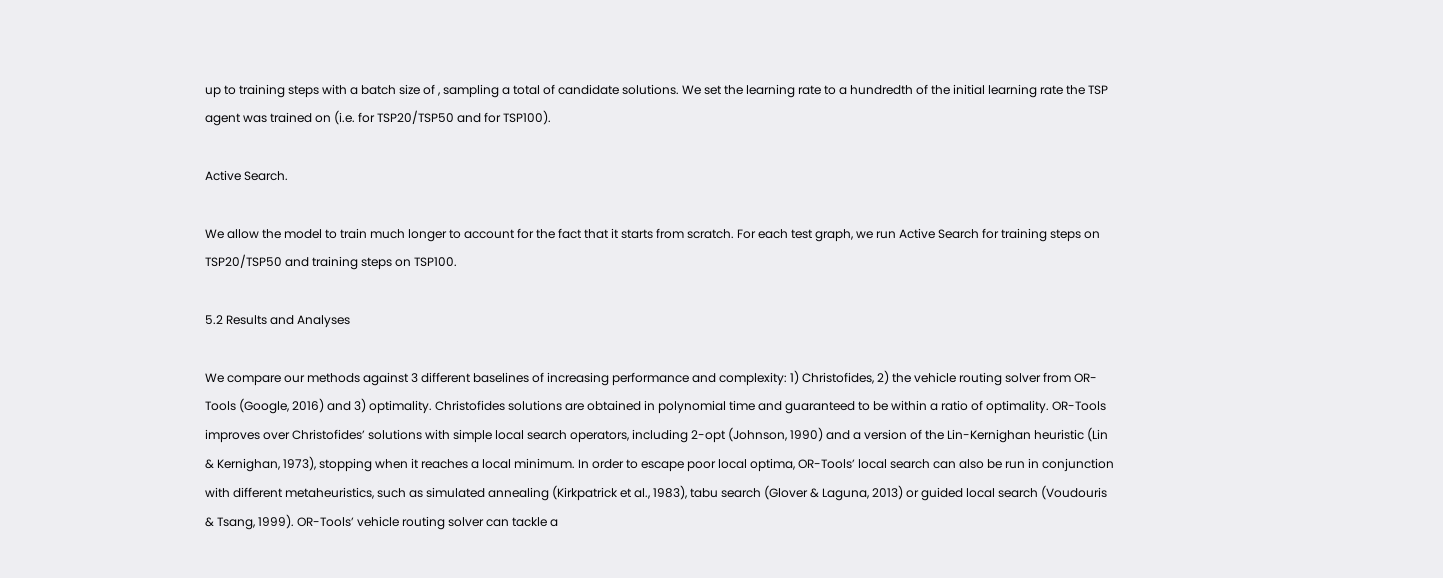up to training steps with a batch size of , sampling a total of candidate solutions. We set the learning rate to a hundredth of the initial learning rate the TSP agent was trained on (i.e. for TSP20/TSP50 and for TSP100).

Active Search.

We allow the model to train much longer to account for the fact that it starts from scratch. For each test graph, we run Active Search for training steps on TSP20/TSP50 and training steps on TSP100.

5.2 Results and Analyses

We compare our methods against 3 different baselines of increasing performance and complexity: 1) Christofides, 2) the vehicle routing solver from OR-Tools (Google, 2016) and 3) optimality. Christofides solutions are obtained in polynomial time and guaranteed to be within a ratio of optimality. OR-Tools improves over Christofides’ solutions with simple local search operators, including 2-opt (Johnson, 1990) and a version of the Lin-Kernighan heuristic (Lin & Kernighan, 1973), stopping when it reaches a local minimum. In order to escape poor local optima, OR-Tools’ local search can also be run in conjunction with different metaheuristics, such as simulated annealing (Kirkpatrick et al., 1983), tabu search (Glover & Laguna, 2013) or guided local search (Voudouris & Tsang, 1999). OR-Tools’ vehicle routing solver can tackle a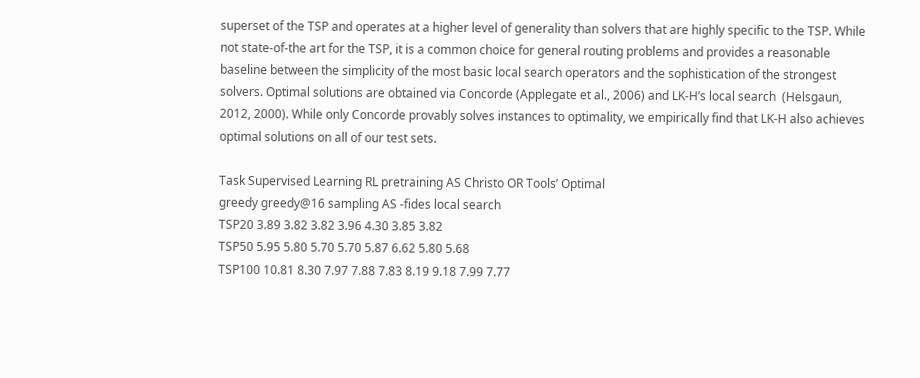superset of the TSP and operates at a higher level of generality than solvers that are highly specific to the TSP. While not state-of-the art for the TSP, it is a common choice for general routing problems and provides a reasonable baseline between the simplicity of the most basic local search operators and the sophistication of the strongest solvers. Optimal solutions are obtained via Concorde (Applegate et al., 2006) and LK-H’s local search  (Helsgaun, 2012, 2000). While only Concorde provably solves instances to optimality, we empirically find that LK-H also achieves optimal solutions on all of our test sets.

Task Supervised Learning RL pretraining AS Christo OR Tools’ Optimal
greedy greedy@16 sampling AS -fides local search
TSP20 3.89 3.82 3.82 3.96 4.30 3.85 3.82
TSP50 5.95 5.80 5.70 5.70 5.87 6.62 5.80 5.68
TSP100 10.81 8.30 7.97 7.88 7.83 8.19 9.18 7.99 7.77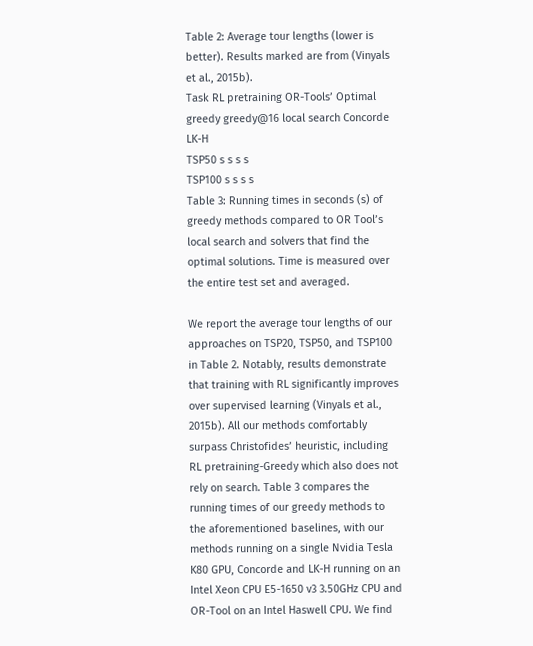Table 2: Average tour lengths (lower is better). Results marked are from (Vinyals et al., 2015b).
Task RL pretraining OR-Tools’ Optimal
greedy greedy@16 local search Concorde LK-H
TSP50 s s s s
TSP100 s s s s
Table 3: Running times in seconds (s) of greedy methods compared to OR Tool’s local search and solvers that find the optimal solutions. Time is measured over the entire test set and averaged.

We report the average tour lengths of our approaches on TSP20, TSP50, and TSP100 in Table 2. Notably, results demonstrate that training with RL significantly improves over supervised learning (Vinyals et al., 2015b). All our methods comfortably surpass Christofides’ heuristic, including RL pretraining-Greedy which also does not rely on search. Table 3 compares the running times of our greedy methods to the aforementioned baselines, with our methods running on a single Nvidia Tesla K80 GPU, Concorde and LK-H running on an Intel Xeon CPU E5-1650 v3 3.50GHz CPU and OR-Tool on an Intel Haswell CPU. We find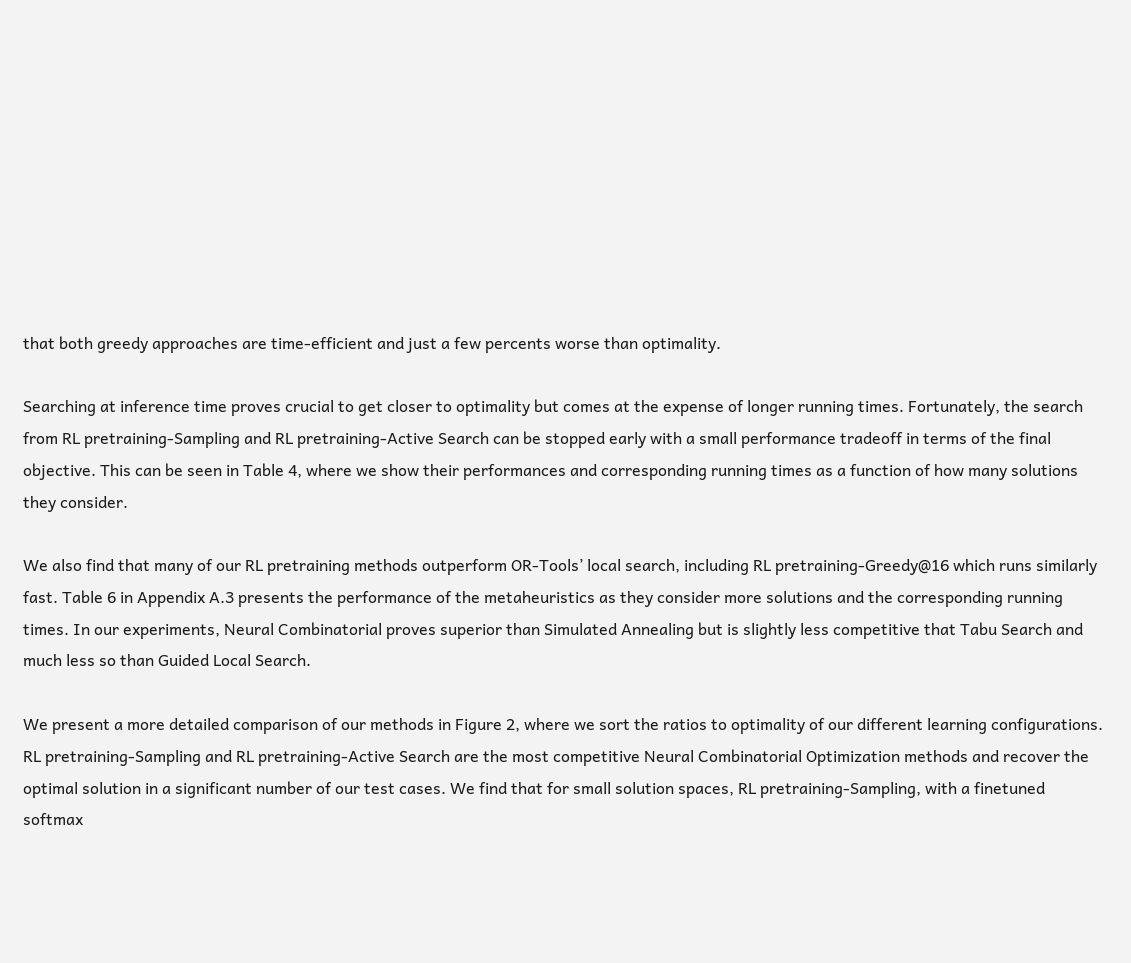that both greedy approaches are time-efficient and just a few percents worse than optimality.

Searching at inference time proves crucial to get closer to optimality but comes at the expense of longer running times. Fortunately, the search from RL pretraining-Sampling and RL pretraining-Active Search can be stopped early with a small performance tradeoff in terms of the final objective. This can be seen in Table 4, where we show their performances and corresponding running times as a function of how many solutions they consider.

We also find that many of our RL pretraining methods outperform OR-Tools’ local search, including RL pretraining-Greedy@16 which runs similarly fast. Table 6 in Appendix A.3 presents the performance of the metaheuristics as they consider more solutions and the corresponding running times. In our experiments, Neural Combinatorial proves superior than Simulated Annealing but is slightly less competitive that Tabu Search and much less so than Guided Local Search.

We present a more detailed comparison of our methods in Figure 2, where we sort the ratios to optimality of our different learning configurations. RL pretraining-Sampling and RL pretraining-Active Search are the most competitive Neural Combinatorial Optimization methods and recover the optimal solution in a significant number of our test cases. We find that for small solution spaces, RL pretraining-Sampling, with a finetuned softmax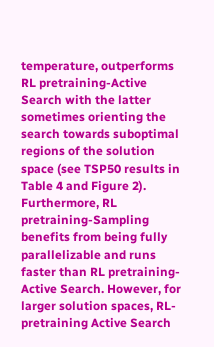temperature, outperforms RL pretraining-Active Search with the latter sometimes orienting the search towards suboptimal regions of the solution space (see TSP50 results in Table 4 and Figure 2). Furthermore, RL pretraining-Sampling benefits from being fully parallelizable and runs faster than RL pretraining-Active Search. However, for larger solution spaces, RL-pretraining Active Search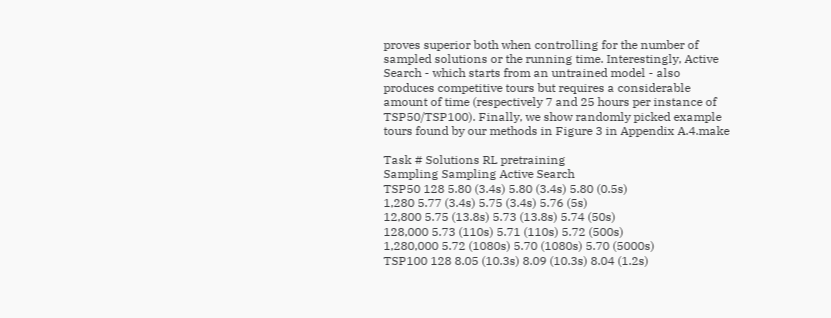proves superior both when controlling for the number of sampled solutions or the running time. Interestingly, Active Search - which starts from an untrained model - also produces competitive tours but requires a considerable amount of time (respectively 7 and 25 hours per instance of TSP50/TSP100). Finally, we show randomly picked example tours found by our methods in Figure 3 in Appendix A.4.make

Task # Solutions RL pretraining
Sampling Sampling Active Search
TSP50 128 5.80 (3.4s) 5.80 (3.4s) 5.80 (0.5s)
1,280 5.77 (3.4s) 5.75 (3.4s) 5.76 (5s)
12,800 5.75 (13.8s) 5.73 (13.8s) 5.74 (50s)
128,000 5.73 (110s) 5.71 (110s) 5.72 (500s)
1,280,000 5.72 (1080s) 5.70 (1080s) 5.70 (5000s)
TSP100 128 8.05 (10.3s) 8.09 (10.3s) 8.04 (1.2s)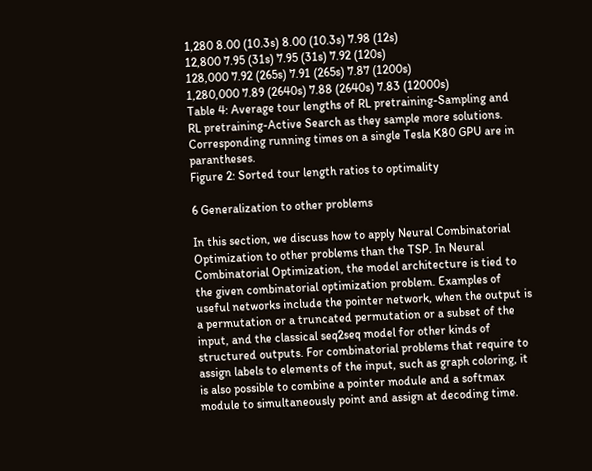1,280 8.00 (10.3s) 8.00 (10.3s) 7.98 (12s)
12,800 7.95 (31s) 7.95 (31s) 7.92 (120s)
128,000 7.92 (265s) 7.91 (265s) 7.87 (1200s)
1,280,000 7.89 (2640s) 7.88 (2640s) 7.83 (12000s)
Table 4: Average tour lengths of RL pretraining-Sampling and RL pretraining-Active Search as they sample more solutions. Corresponding running times on a single Tesla K80 GPU are in parantheses.
Figure 2: Sorted tour length ratios to optimality

6 Generalization to other problems

In this section, we discuss how to apply Neural Combinatorial Optimization to other problems than the TSP. In Neural Combinatorial Optimization, the model architecture is tied to the given combinatorial optimization problem. Examples of useful networks include the pointer network, when the output is a permutation or a truncated permutation or a subset of the input, and the classical seq2seq model for other kinds of structured outputs. For combinatorial problems that require to assign labels to elements of the input, such as graph coloring, it is also possible to combine a pointer module and a softmax module to simultaneously point and assign at decoding time.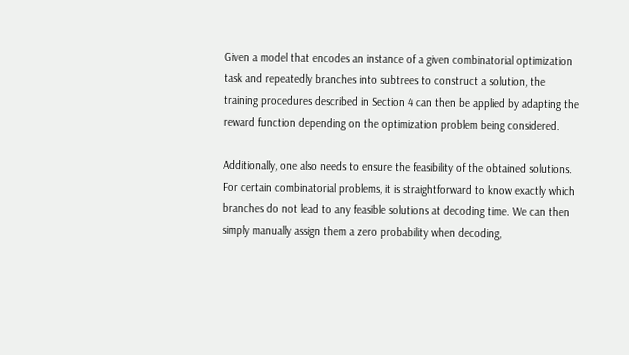Given a model that encodes an instance of a given combinatorial optimization task and repeatedly branches into subtrees to construct a solution, the training procedures described in Section 4 can then be applied by adapting the reward function depending on the optimization problem being considered.

Additionally, one also needs to ensure the feasibility of the obtained solutions. For certain combinatorial problems, it is straightforward to know exactly which branches do not lead to any feasible solutions at decoding time. We can then simply manually assign them a zero probability when decoding,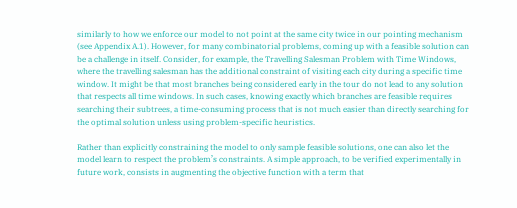similarly to how we enforce our model to not point at the same city twice in our pointing mechanism (see Appendix A.1). However, for many combinatorial problems, coming up with a feasible solution can be a challenge in itself. Consider, for example, the Travelling Salesman Problem with Time Windows, where the travelling salesman has the additional constraint of visiting each city during a specific time window. It might be that most branches being considered early in the tour do not lead to any solution that respects all time windows. In such cases, knowing exactly which branches are feasible requires searching their subtrees, a time-consuming process that is not much easier than directly searching for the optimal solution unless using problem-specific heuristics.

Rather than explicitly constraining the model to only sample feasible solutions, one can also let the model learn to respect the problem’s constraints. A simple approach, to be verified experimentally in future work, consists in augmenting the objective function with a term that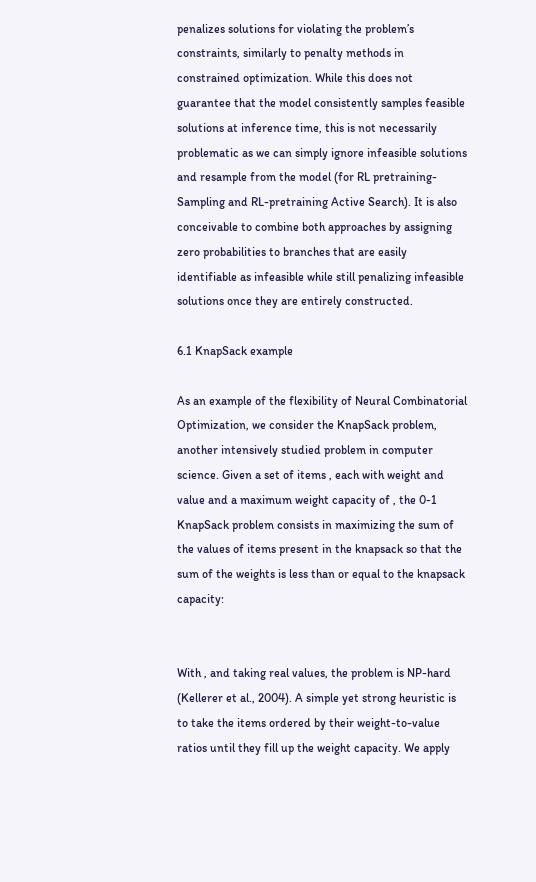penalizes solutions for violating the problem’s constraints, similarly to penalty methods in constrained optimization. While this does not guarantee that the model consistently samples feasible solutions at inference time, this is not necessarily problematic as we can simply ignore infeasible solutions and resample from the model (for RL pretraining-Sampling and RL-pretraining Active Search). It is also conceivable to combine both approaches by assigning zero probabilities to branches that are easily identifiable as infeasible while still penalizing infeasible solutions once they are entirely constructed.

6.1 KnapSack example

As an example of the flexibility of Neural Combinatorial Optimization, we consider the KnapSack problem, another intensively studied problem in computer science. Given a set of items , each with weight and value and a maximum weight capacity of , the 0-1 KnapSack problem consists in maximizing the sum of the values of items present in the knapsack so that the sum of the weights is less than or equal to the knapsack capacity:


With , and taking real values, the problem is NP-hard (Kellerer et al., 2004). A simple yet strong heuristic is to take the items ordered by their weight-to-value ratios until they fill up the weight capacity. We apply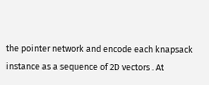the pointer network and encode each knapsack instance as a sequence of 2D vectors . At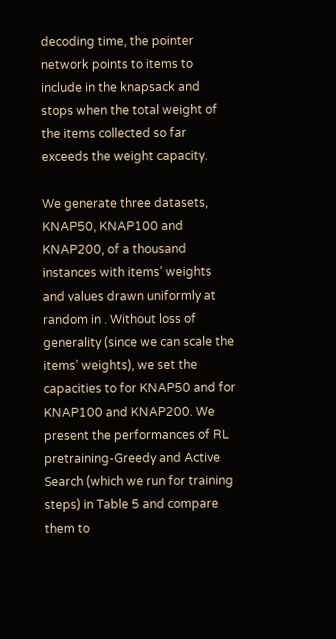decoding time, the pointer network points to items to include in the knapsack and stops when the total weight of the items collected so far exceeds the weight capacity.

We generate three datasets, KNAP50, KNAP100 and KNAP200, of a thousand instances with items’ weights and values drawn uniformly at random in . Without loss of generality (since we can scale the items’ weights), we set the capacities to for KNAP50 and for KNAP100 and KNAP200. We present the performances of RL pretraining-Greedy and Active Search (which we run for training steps) in Table 5 and compare them to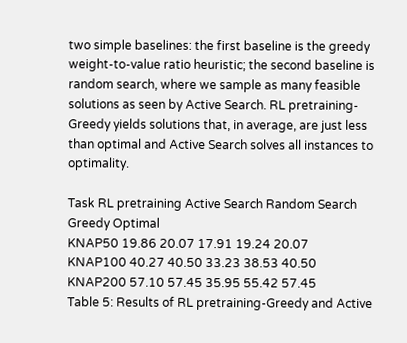two simple baselines: the first baseline is the greedy weight-to-value ratio heuristic; the second baseline is random search, where we sample as many feasible solutions as seen by Active Search. RL pretraining-Greedy yields solutions that, in average, are just less than optimal and Active Search solves all instances to optimality.

Task RL pretraining Active Search Random Search Greedy Optimal
KNAP50 19.86 20.07 17.91 19.24 20.07
KNAP100 40.27 40.50 33.23 38.53 40.50
KNAP200 57.10 57.45 35.95 55.42 57.45
Table 5: Results of RL pretraining-Greedy and Active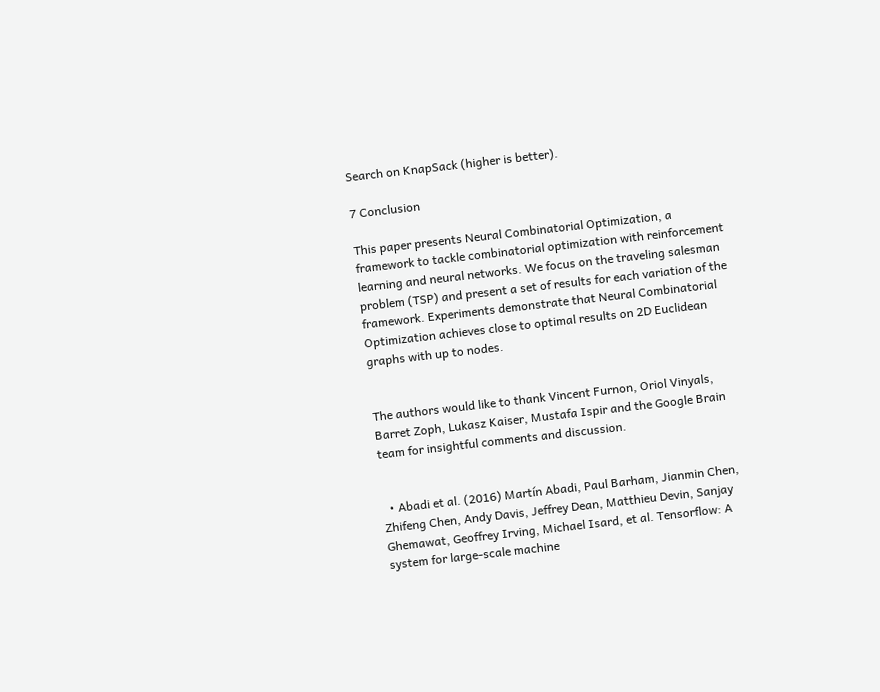Search on KnapSack (higher is better).

7 Conclusion

This paper presents Neural Combinatorial Optimization, a framework to tackle combinatorial optimization with reinforcement learning and neural networks. We focus on the traveling salesman problem (TSP) and present a set of results for each variation of the framework. Experiments demonstrate that Neural Combinatorial Optimization achieves close to optimal results on 2D Euclidean graphs with up to nodes.


The authors would like to thank Vincent Furnon, Oriol Vinyals, Barret Zoph, Lukasz Kaiser, Mustafa Ispir and the Google Brain team for insightful comments and discussion.


  • Abadi et al. (2016) Martín Abadi, Paul Barham, Jianmin Chen, Zhifeng Chen, Andy Davis, Jeffrey Dean, Matthieu Devin, Sanjay Ghemawat, Geoffrey Irving, Michael Isard, et al. Tensorflow: A system for large-scale machine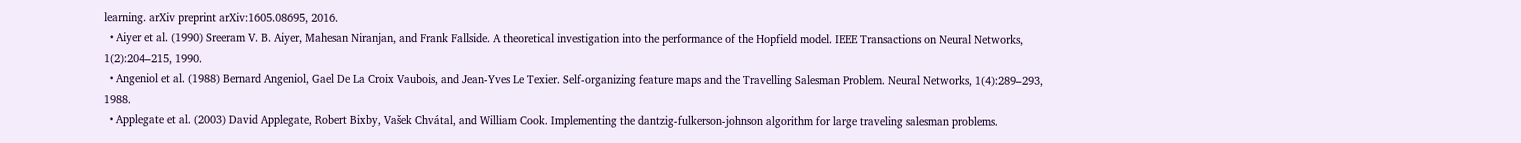learning. arXiv preprint arXiv:1605.08695, 2016.
  • Aiyer et al. (1990) Sreeram V. B. Aiyer, Mahesan Niranjan, and Frank Fallside. A theoretical investigation into the performance of the Hopfield model. IEEE Transactions on Neural Networks, 1(2):204–215, 1990.
  • Angeniol et al. (1988) Bernard Angeniol, Gael De La Croix Vaubois, and Jean-Yves Le Texier. Self-organizing feature maps and the Travelling Salesman Problem. Neural Networks, 1(4):289–293, 1988.
  • Applegate et al. (2003) David Applegate, Robert Bixby, Vašek Chvátal, and William Cook. Implementing the dantzig-fulkerson-johnson algorithm for large traveling salesman problems.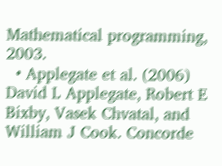Mathematical programming, 2003.
  • Applegate et al. (2006) David L Applegate, Robert E Bixby, Vasek Chvatal, and William J Cook. Concorde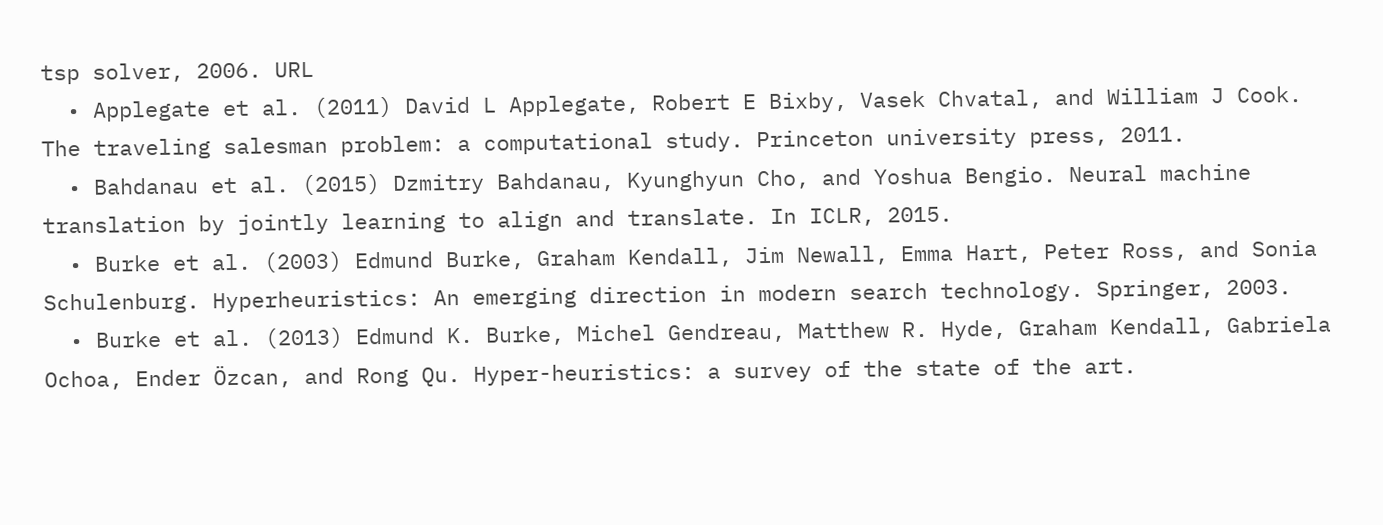tsp solver, 2006. URL
  • Applegate et al. (2011) David L Applegate, Robert E Bixby, Vasek Chvatal, and William J Cook. The traveling salesman problem: a computational study. Princeton university press, 2011.
  • Bahdanau et al. (2015) Dzmitry Bahdanau, Kyunghyun Cho, and Yoshua Bengio. Neural machine translation by jointly learning to align and translate. In ICLR, 2015.
  • Burke et al. (2003) Edmund Burke, Graham Kendall, Jim Newall, Emma Hart, Peter Ross, and Sonia Schulenburg. Hyperheuristics: An emerging direction in modern search technology. Springer, 2003.
  • Burke et al. (2013) Edmund K. Burke, Michel Gendreau, Matthew R. Hyde, Graham Kendall, Gabriela Ochoa, Ender Özcan, and Rong Qu. Hyper-heuristics: a survey of the state of the art.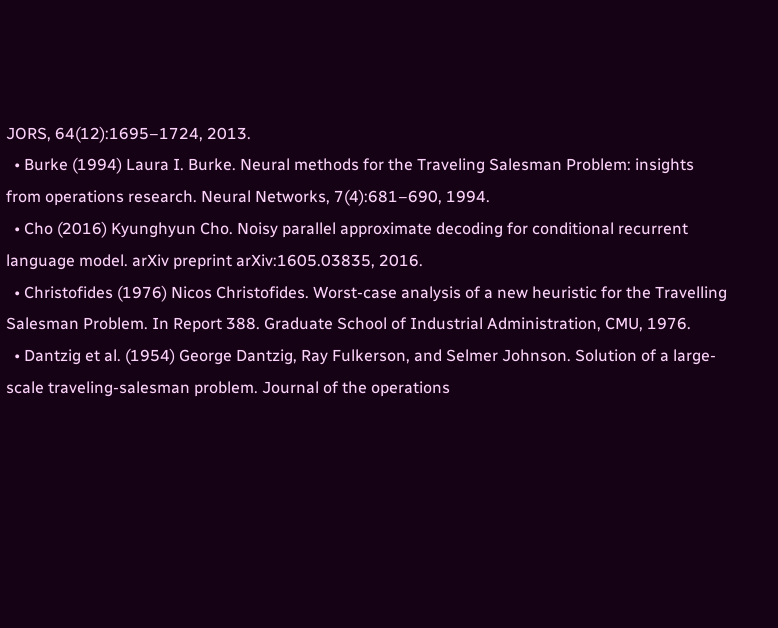JORS, 64(12):1695–1724, 2013.
  • Burke (1994) Laura I. Burke. Neural methods for the Traveling Salesman Problem: insights from operations research. Neural Networks, 7(4):681–690, 1994.
  • Cho (2016) Kyunghyun Cho. Noisy parallel approximate decoding for conditional recurrent language model. arXiv preprint arXiv:1605.03835, 2016.
  • Christofides (1976) Nicos Christofides. Worst-case analysis of a new heuristic for the Travelling Salesman Problem. In Report 388. Graduate School of Industrial Administration, CMU, 1976.
  • Dantzig et al. (1954) George Dantzig, Ray Fulkerson, and Selmer Johnson. Solution of a large-scale traveling-salesman problem. Journal of the operations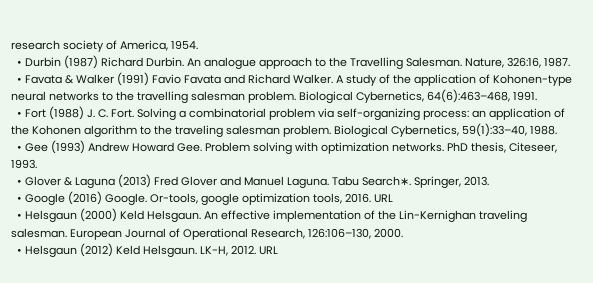research society of America, 1954.
  • Durbin (1987) Richard Durbin. An analogue approach to the Travelling Salesman. Nature, 326:16, 1987.
  • Favata & Walker (1991) Favio Favata and Richard Walker. A study of the application of Kohonen-type neural networks to the travelling salesman problem. Biological Cybernetics, 64(6):463–468, 1991.
  • Fort (1988) J. C. Fort. Solving a combinatorial problem via self-organizing process: an application of the Kohonen algorithm to the traveling salesman problem. Biological Cybernetics, 59(1):33–40, 1988.
  • Gee (1993) Andrew Howard Gee. Problem solving with optimization networks. PhD thesis, Citeseer, 1993.
  • Glover & Laguna (2013) Fred Glover and Manuel Laguna. Tabu Search∗. Springer, 2013.
  • Google (2016) Google. Or-tools, google optimization tools, 2016. URL
  • Helsgaun (2000) Keld Helsgaun. An effective implementation of the Lin-Kernighan traveling salesman. European Journal of Operational Research, 126:106–130, 2000.
  • Helsgaun (2012) Keld Helsgaun. LK-H, 2012. URL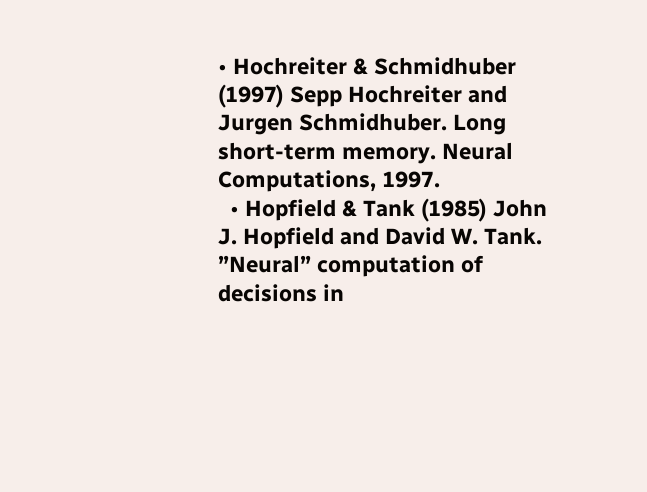• Hochreiter & Schmidhuber (1997) Sepp Hochreiter and Jurgen Schmidhuber. Long short-term memory. Neural Computations, 1997.
  • Hopfield & Tank (1985) John J. Hopfield and David W. Tank. ”Neural” computation of decisions in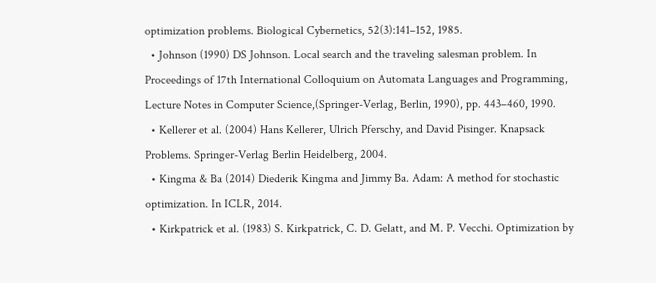optimization problems. Biological Cybernetics, 52(3):141–152, 1985.
  • Johnson (1990) DS Johnson. Local search and the traveling salesman problem. In Proceedings of 17th International Colloquium on Automata Languages and Programming, Lecture Notes in Computer Science,(Springer-Verlag, Berlin, 1990), pp. 443–460, 1990.
  • Kellerer et al. (2004) Hans Kellerer, Ulrich Pferschy, and David Pisinger. Knapsack Problems. Springer-Verlag Berlin Heidelberg, 2004.
  • Kingma & Ba (2014) Diederik Kingma and Jimmy Ba. Adam: A method for stochastic optimization. In ICLR, 2014.
  • Kirkpatrick et al. (1983) S. Kirkpatrick, C. D. Gelatt, and M. P. Vecchi. Optimization by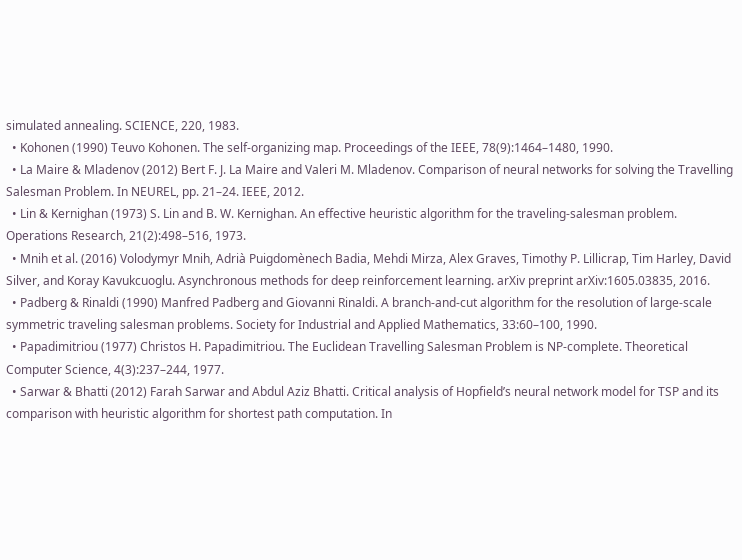simulated annealing. SCIENCE, 220, 1983.
  • Kohonen (1990) Teuvo Kohonen. The self-organizing map. Proceedings of the IEEE, 78(9):1464–1480, 1990.
  • La Maire & Mladenov (2012) Bert F. J. La Maire and Valeri M. Mladenov. Comparison of neural networks for solving the Travelling Salesman Problem. In NEUREL, pp. 21–24. IEEE, 2012.
  • Lin & Kernighan (1973) S. Lin and B. W. Kernighan. An effective heuristic algorithm for the traveling-salesman problem. Operations Research, 21(2):498–516, 1973.
  • Mnih et al. (2016) Volodymyr Mnih, Adrià Puigdomènech Badia, Mehdi Mirza, Alex Graves, Timothy P. Lillicrap, Tim Harley, David Silver, and Koray Kavukcuoglu. Asynchronous methods for deep reinforcement learning. arXiv preprint arXiv:1605.03835, 2016.
  • Padberg & Rinaldi (1990) Manfred Padberg and Giovanni Rinaldi. A branch-and-cut algorithm for the resolution of large-scale symmetric traveling salesman problems. Society for Industrial and Applied Mathematics, 33:60–100, 1990.
  • Papadimitriou (1977) Christos H. Papadimitriou. The Euclidean Travelling Salesman Problem is NP-complete. Theoretical Computer Science, 4(3):237–244, 1977.
  • Sarwar & Bhatti (2012) Farah Sarwar and Abdul Aziz Bhatti. Critical analysis of Hopfield’s neural network model for TSP and its comparison with heuristic algorithm for shortest path computation. In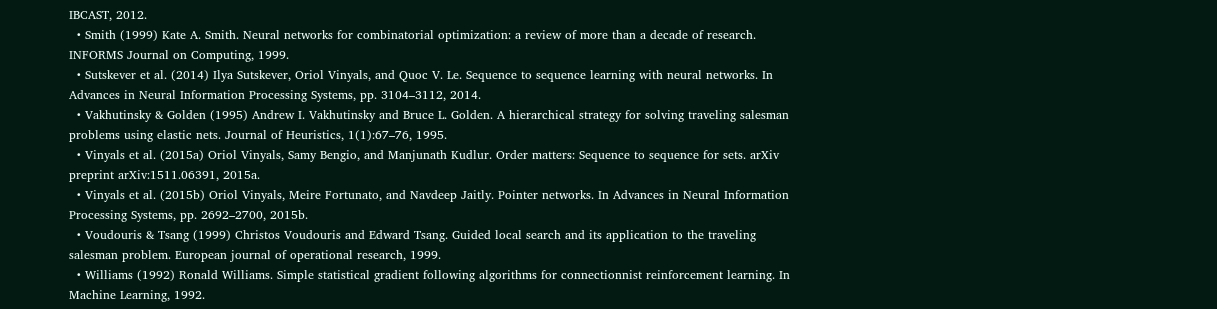IBCAST, 2012.
  • Smith (1999) Kate A. Smith. Neural networks for combinatorial optimization: a review of more than a decade of research. INFORMS Journal on Computing, 1999.
  • Sutskever et al. (2014) Ilya Sutskever, Oriol Vinyals, and Quoc V. Le. Sequence to sequence learning with neural networks. In Advances in Neural Information Processing Systems, pp. 3104–3112, 2014.
  • Vakhutinsky & Golden (1995) Andrew I. Vakhutinsky and Bruce L. Golden. A hierarchical strategy for solving traveling salesman problems using elastic nets. Journal of Heuristics, 1(1):67–76, 1995.
  • Vinyals et al. (2015a) Oriol Vinyals, Samy Bengio, and Manjunath Kudlur. Order matters: Sequence to sequence for sets. arXiv preprint arXiv:1511.06391, 2015a.
  • Vinyals et al. (2015b) Oriol Vinyals, Meire Fortunato, and Navdeep Jaitly. Pointer networks. In Advances in Neural Information Processing Systems, pp. 2692–2700, 2015b.
  • Voudouris & Tsang (1999) Christos Voudouris and Edward Tsang. Guided local search and its application to the traveling salesman problem. European journal of operational research, 1999.
  • Williams (1992) Ronald Williams. Simple statistical gradient following algorithms for connectionnist reinforcement learning. In Machine Learning, 1992.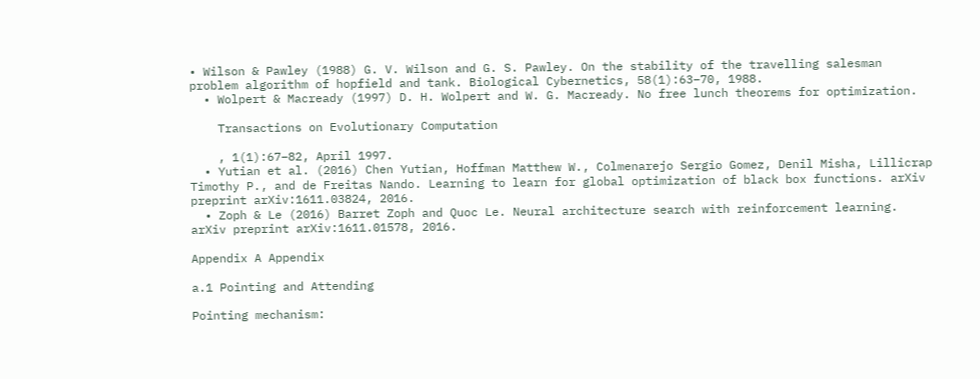• Wilson & Pawley (1988) G. V. Wilson and G. S. Pawley. On the stability of the travelling salesman problem algorithm of hopfield and tank. Biological Cybernetics, 58(1):63–70, 1988.
  • Wolpert & Macready (1997) D. H. Wolpert and W. G. Macready. No free lunch theorems for optimization.

    Transactions on Evolutionary Computation

    , 1(1):67–82, April 1997.
  • Yutian et al. (2016) Chen Yutian, Hoffman Matthew W., Colmenarejo Sergio Gomez, Denil Misha, Lillicrap Timothy P., and de Freitas Nando. Learning to learn for global optimization of black box functions. arXiv preprint arXiv:1611.03824, 2016.
  • Zoph & Le (2016) Barret Zoph and Quoc Le. Neural architecture search with reinforcement learning. arXiv preprint arXiv:1611.01578, 2016.

Appendix A Appendix

a.1 Pointing and Attending

Pointing mechanism: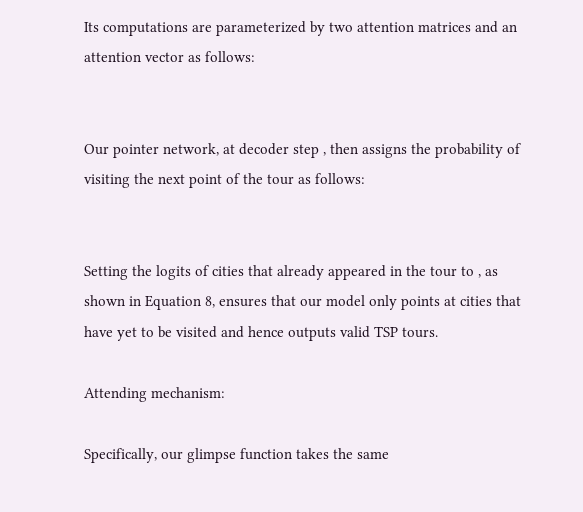Its computations are parameterized by two attention matrices and an attention vector as follows:


Our pointer network, at decoder step , then assigns the probability of visiting the next point of the tour as follows:


Setting the logits of cities that already appeared in the tour to , as shown in Equation 8, ensures that our model only points at cities that have yet to be visited and hence outputs valid TSP tours.

Attending mechanism:

Specifically, our glimpse function takes the same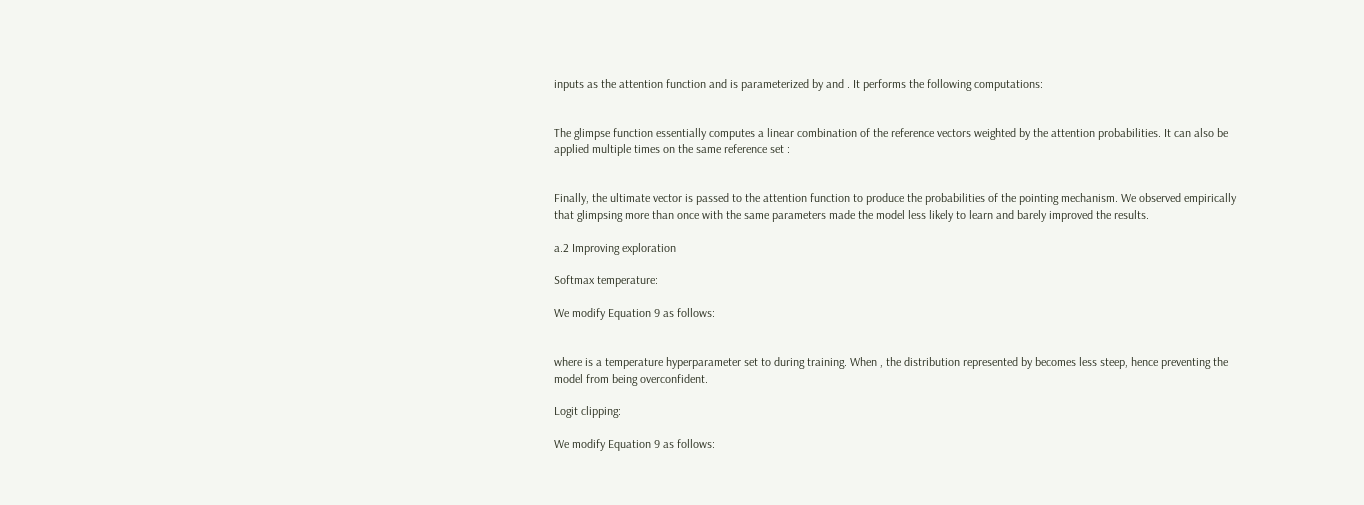inputs as the attention function and is parameterized by and . It performs the following computations:


The glimpse function essentially computes a linear combination of the reference vectors weighted by the attention probabilities. It can also be applied multiple times on the same reference set :


Finally, the ultimate vector is passed to the attention function to produce the probabilities of the pointing mechanism. We observed empirically that glimpsing more than once with the same parameters made the model less likely to learn and barely improved the results.

a.2 Improving exploration

Softmax temperature:

We modify Equation 9 as follows:


where is a temperature hyperparameter set to during training. When , the distribution represented by becomes less steep, hence preventing the model from being overconfident.

Logit clipping:

We modify Equation 9 as follows: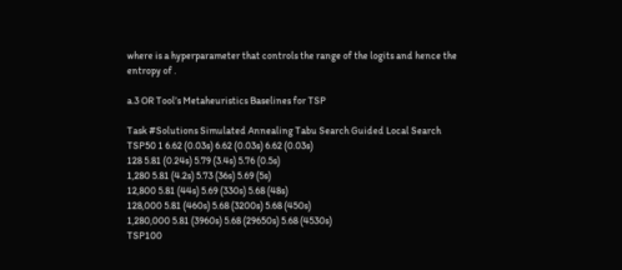where is a hyperparameter that controls the range of the logits and hence the entropy of .

a.3 OR Tool’s Metaheuristics Baselines for TSP

Task #Solutions Simulated Annealing Tabu Search Guided Local Search
TSP50 1 6.62 (0.03s) 6.62 (0.03s) 6.62 (0.03s)
128 5.81 (0.24s) 5.79 (3.4s) 5.76 (0.5s)
1,280 5.81 (4.2s) 5.73 (36s) 5.69 (5s)
12,800 5.81 (44s) 5.69 (330s) 5.68 (48s)
128,000 5.81 (460s) 5.68 (3200s) 5.68 (450s)
1,280,000 5.81 (3960s) 5.68 (29650s) 5.68 (4530s)
TSP100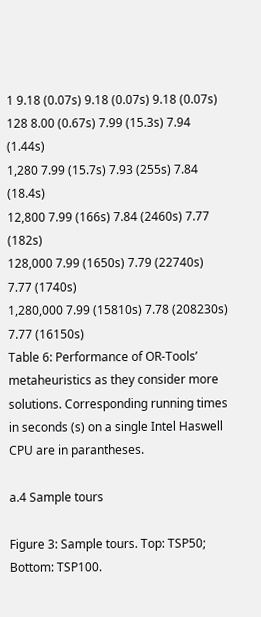1 9.18 (0.07s) 9.18 (0.07s) 9.18 (0.07s)
128 8.00 (0.67s) 7.99 (15.3s) 7.94 (1.44s)
1,280 7.99 (15.7s) 7.93 (255s) 7.84 (18.4s)
12,800 7.99 (166s) 7.84 (2460s) 7.77 (182s)
128,000 7.99 (1650s) 7.79 (22740s) 7.77 (1740s)
1,280,000 7.99 (15810s) 7.78 (208230s) 7.77 (16150s)
Table 6: Performance of OR-Tools’ metaheuristics as they consider more solutions. Corresponding running times in seconds (s) on a single Intel Haswell CPU are in parantheses.

a.4 Sample tours

Figure 3: Sample tours. Top: TSP50; Bottom: TSP100.